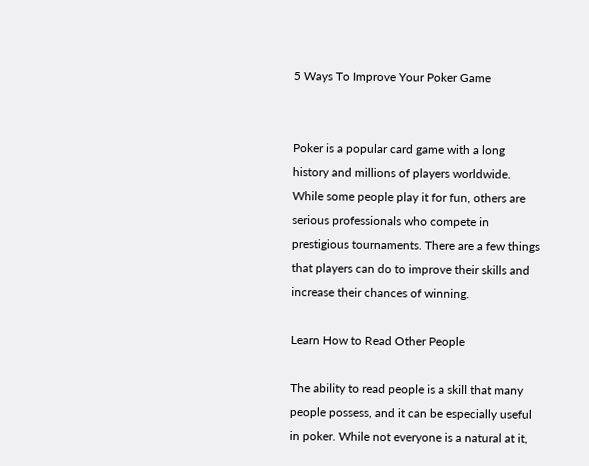5 Ways To Improve Your Poker Game


Poker is a popular card game with a long history and millions of players worldwide. While some people play it for fun, others are serious professionals who compete in prestigious tournaments. There are a few things that players can do to improve their skills and increase their chances of winning.

Learn How to Read Other People

The ability to read people is a skill that many people possess, and it can be especially useful in poker. While not everyone is a natural at it,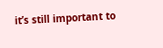it’s still important to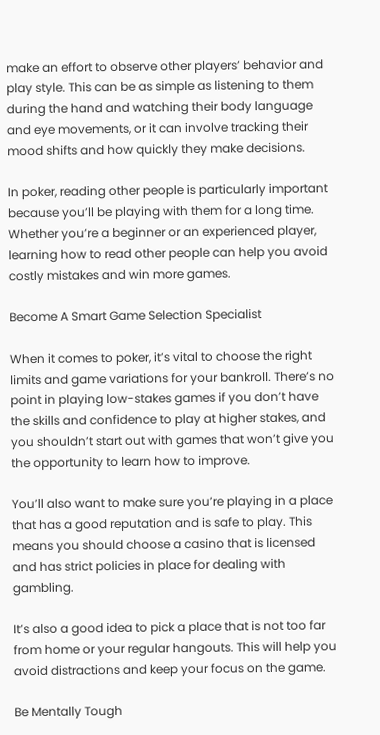make an effort to observe other players’ behavior and play style. This can be as simple as listening to them during the hand and watching their body language and eye movements, or it can involve tracking their mood shifts and how quickly they make decisions.

In poker, reading other people is particularly important because you’ll be playing with them for a long time. Whether you’re a beginner or an experienced player, learning how to read other people can help you avoid costly mistakes and win more games.

Become A Smart Game Selection Specialist

When it comes to poker, it’s vital to choose the right limits and game variations for your bankroll. There’s no point in playing low-stakes games if you don’t have the skills and confidence to play at higher stakes, and you shouldn’t start out with games that won’t give you the opportunity to learn how to improve.

You’ll also want to make sure you’re playing in a place that has a good reputation and is safe to play. This means you should choose a casino that is licensed and has strict policies in place for dealing with gambling.

It’s also a good idea to pick a place that is not too far from home or your regular hangouts. This will help you avoid distractions and keep your focus on the game.

Be Mentally Tough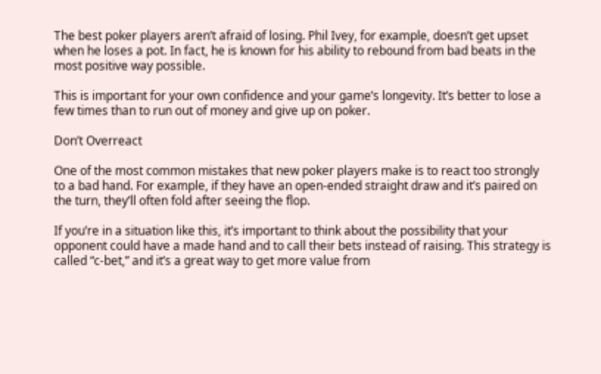The best poker players aren’t afraid of losing. Phil Ivey, for example, doesn’t get upset when he loses a pot. In fact, he is known for his ability to rebound from bad beats in the most positive way possible.

This is important for your own confidence and your game’s longevity. It’s better to lose a few times than to run out of money and give up on poker.

Don’t Overreact

One of the most common mistakes that new poker players make is to react too strongly to a bad hand. For example, if they have an open-ended straight draw and it’s paired on the turn, they’ll often fold after seeing the flop.

If you’re in a situation like this, it’s important to think about the possibility that your opponent could have a made hand and to call their bets instead of raising. This strategy is called “c-bet,” and it’s a great way to get more value from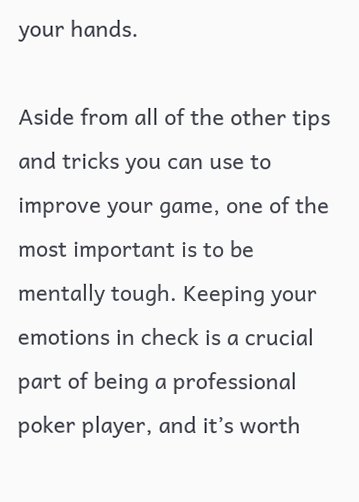your hands.

Aside from all of the other tips and tricks you can use to improve your game, one of the most important is to be mentally tough. Keeping your emotions in check is a crucial part of being a professional poker player, and it’s worth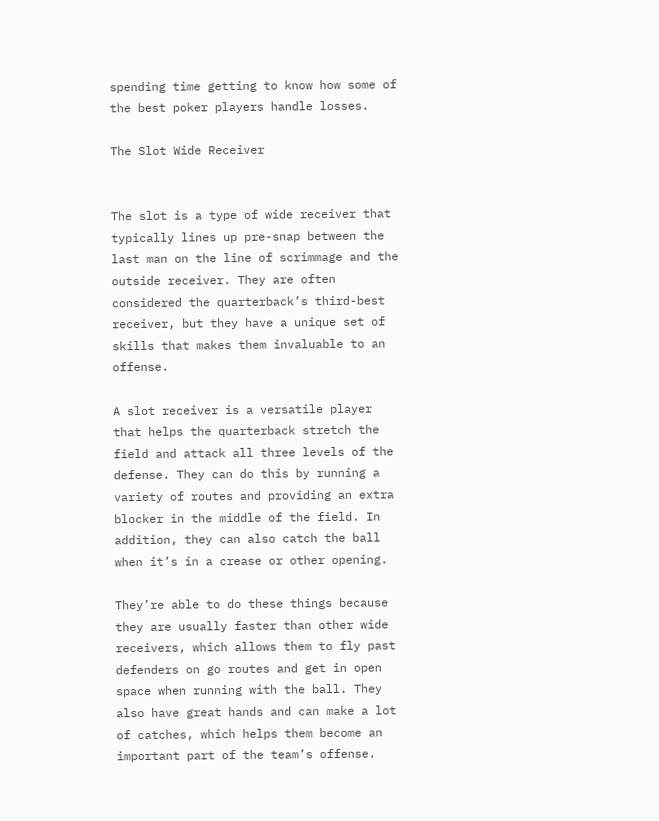spending time getting to know how some of the best poker players handle losses.

The Slot Wide Receiver


The slot is a type of wide receiver that typically lines up pre-snap between the last man on the line of scrimmage and the outside receiver. They are often considered the quarterback’s third-best receiver, but they have a unique set of skills that makes them invaluable to an offense.

A slot receiver is a versatile player that helps the quarterback stretch the field and attack all three levels of the defense. They can do this by running a variety of routes and providing an extra blocker in the middle of the field. In addition, they can also catch the ball when it’s in a crease or other opening.

They’re able to do these things because they are usually faster than other wide receivers, which allows them to fly past defenders on go routes and get in open space when running with the ball. They also have great hands and can make a lot of catches, which helps them become an important part of the team’s offense.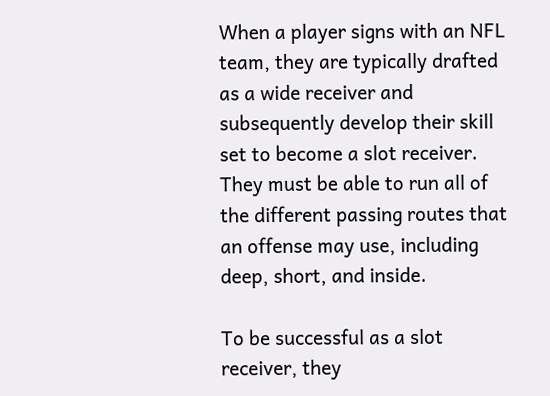When a player signs with an NFL team, they are typically drafted as a wide receiver and subsequently develop their skill set to become a slot receiver. They must be able to run all of the different passing routes that an offense may use, including deep, short, and inside.

To be successful as a slot receiver, they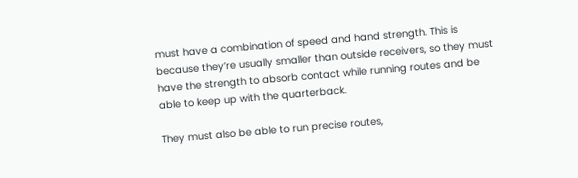must have a combination of speed and hand strength. This is because they’re usually smaller than outside receivers, so they must have the strength to absorb contact while running routes and be able to keep up with the quarterback.

They must also be able to run precise routes,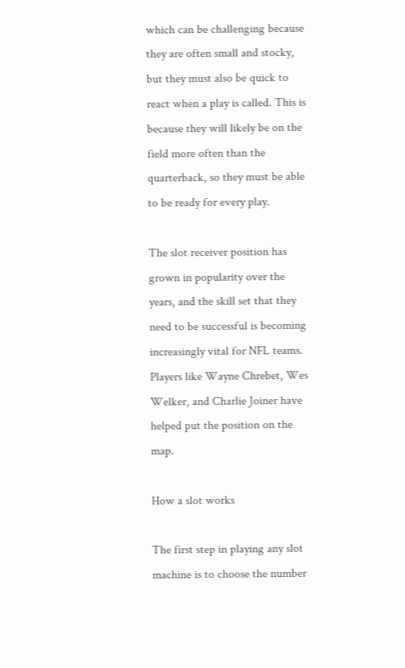which can be challenging because they are often small and stocky, but they must also be quick to react when a play is called. This is because they will likely be on the field more often than the quarterback, so they must be able to be ready for every play.

The slot receiver position has grown in popularity over the years, and the skill set that they need to be successful is becoming increasingly vital for NFL teams. Players like Wayne Chrebet, Wes Welker, and Charlie Joiner have helped put the position on the map.

How a slot works

The first step in playing any slot machine is to choose the number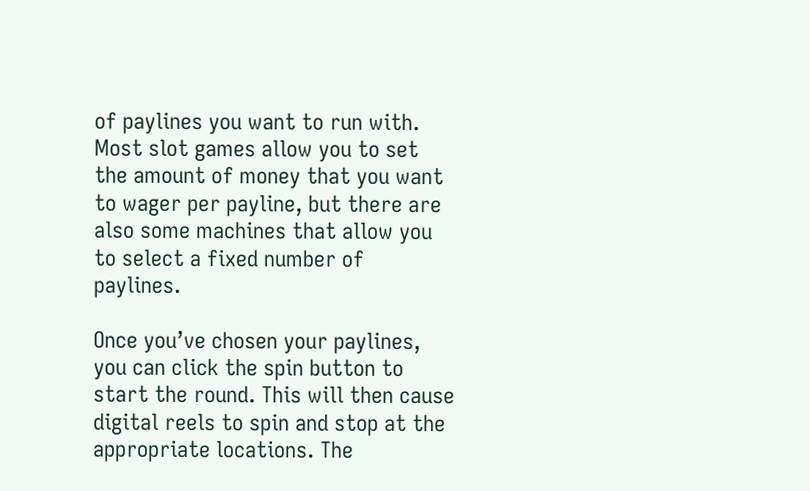of paylines you want to run with. Most slot games allow you to set the amount of money that you want to wager per payline, but there are also some machines that allow you to select a fixed number of paylines.

Once you’ve chosen your paylines, you can click the spin button to start the round. This will then cause digital reels to spin and stop at the appropriate locations. The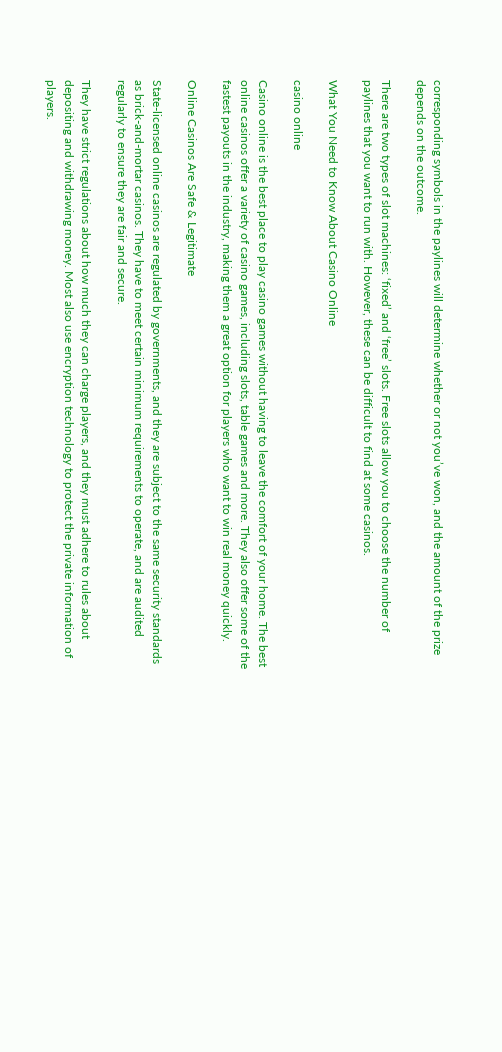corresponding symbols in the paylines will determine whether or not you’ve won, and the amount of the prize depends on the outcome.

There are two types of slot machines: ‘fixed’ and ‘free’ slots. Free slots allow you to choose the number of paylines that you want to run with. However, these can be difficult to find at some casinos.

What You Need to Know About Casino Online

casino online

Casino online is the best place to play casino games without having to leave the comfort of your home. The best online casinos offer a variety of casino games, including slots, table games and more. They also offer some of the fastest payouts in the industry, making them a great option for players who want to win real money quickly.

Online Casinos Are Safe & Legitimate

State-licensed online casinos are regulated by governments, and they are subject to the same security standards as brick-and-mortar casinos. They have to meet certain minimum requirements to operate, and are audited regularly to ensure they are fair and secure.

They have strict regulations about how much they can charge players, and they must adhere to rules about depositing and withdrawing money. Most also use encryption technology to protect the private information of players.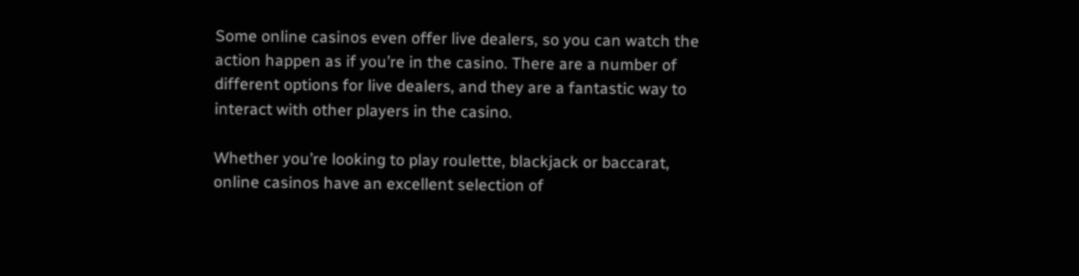Some online casinos even offer live dealers, so you can watch the action happen as if you’re in the casino. There are a number of different options for live dealers, and they are a fantastic way to interact with other players in the casino.

Whether you’re looking to play roulette, blackjack or baccarat, online casinos have an excellent selection of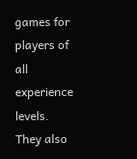games for players of all experience levels. They also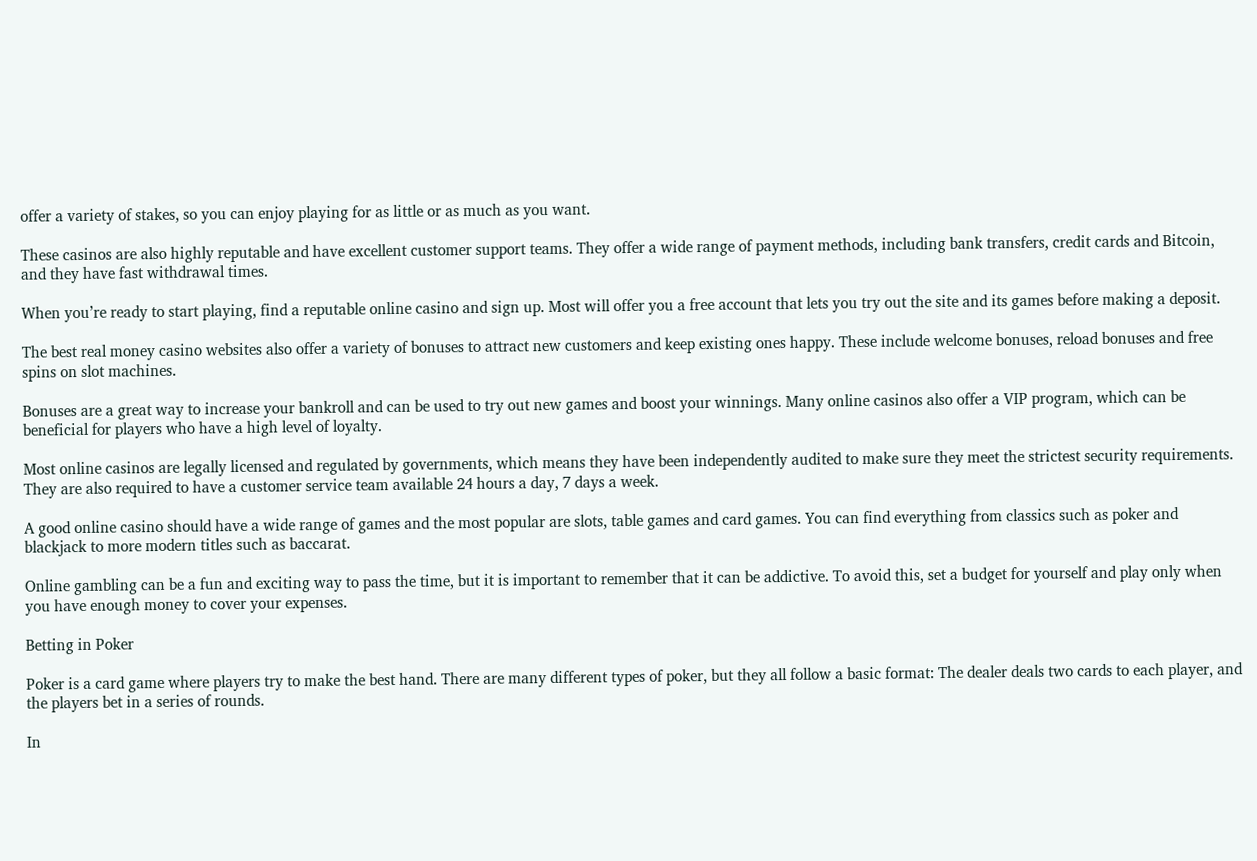offer a variety of stakes, so you can enjoy playing for as little or as much as you want.

These casinos are also highly reputable and have excellent customer support teams. They offer a wide range of payment methods, including bank transfers, credit cards and Bitcoin, and they have fast withdrawal times.

When you’re ready to start playing, find a reputable online casino and sign up. Most will offer you a free account that lets you try out the site and its games before making a deposit.

The best real money casino websites also offer a variety of bonuses to attract new customers and keep existing ones happy. These include welcome bonuses, reload bonuses and free spins on slot machines.

Bonuses are a great way to increase your bankroll and can be used to try out new games and boost your winnings. Many online casinos also offer a VIP program, which can be beneficial for players who have a high level of loyalty.

Most online casinos are legally licensed and regulated by governments, which means they have been independently audited to make sure they meet the strictest security requirements. They are also required to have a customer service team available 24 hours a day, 7 days a week.

A good online casino should have a wide range of games and the most popular are slots, table games and card games. You can find everything from classics such as poker and blackjack to more modern titles such as baccarat.

Online gambling can be a fun and exciting way to pass the time, but it is important to remember that it can be addictive. To avoid this, set a budget for yourself and play only when you have enough money to cover your expenses.

Betting in Poker

Poker is a card game where players try to make the best hand. There are many different types of poker, but they all follow a basic format: The dealer deals two cards to each player, and the players bet in a series of rounds.

In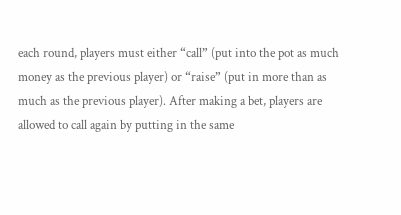each round, players must either “call” (put into the pot as much money as the previous player) or “raise” (put in more than as much as the previous player). After making a bet, players are allowed to call again by putting in the same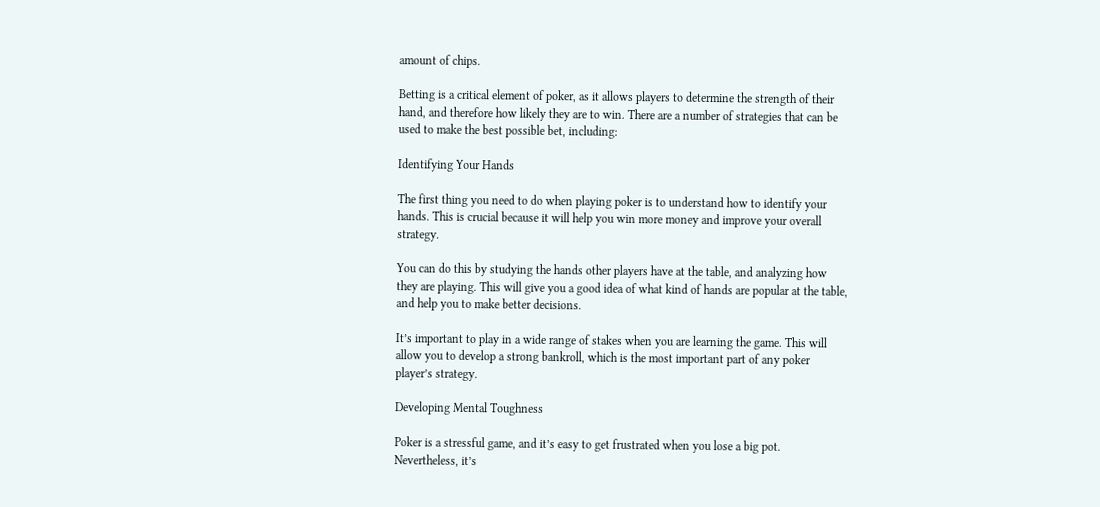amount of chips.

Betting is a critical element of poker, as it allows players to determine the strength of their hand, and therefore how likely they are to win. There are a number of strategies that can be used to make the best possible bet, including:

Identifying Your Hands

The first thing you need to do when playing poker is to understand how to identify your hands. This is crucial because it will help you win more money and improve your overall strategy.

You can do this by studying the hands other players have at the table, and analyzing how they are playing. This will give you a good idea of what kind of hands are popular at the table, and help you to make better decisions.

It’s important to play in a wide range of stakes when you are learning the game. This will allow you to develop a strong bankroll, which is the most important part of any poker player’s strategy.

Developing Mental Toughness

Poker is a stressful game, and it’s easy to get frustrated when you lose a big pot. Nevertheless, it’s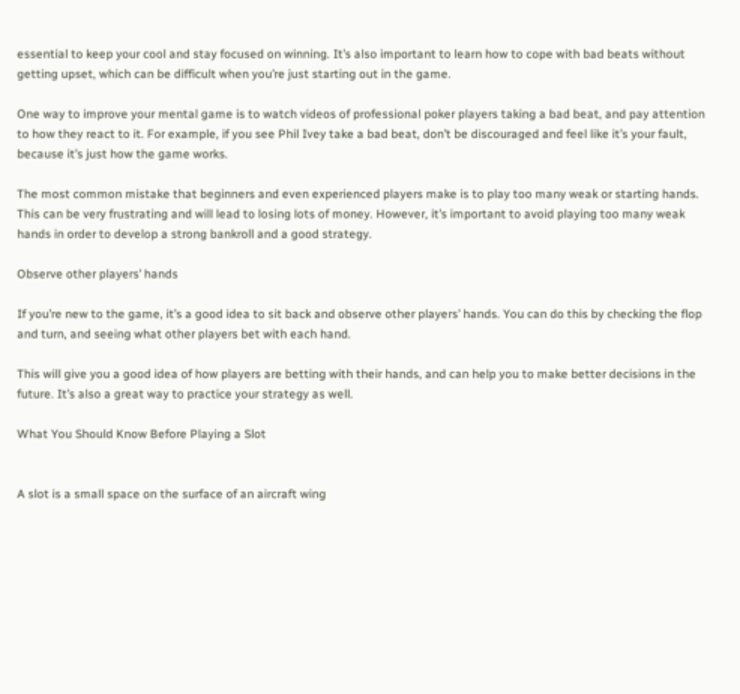essential to keep your cool and stay focused on winning. It’s also important to learn how to cope with bad beats without getting upset, which can be difficult when you’re just starting out in the game.

One way to improve your mental game is to watch videos of professional poker players taking a bad beat, and pay attention to how they react to it. For example, if you see Phil Ivey take a bad beat, don’t be discouraged and feel like it’s your fault, because it’s just how the game works.

The most common mistake that beginners and even experienced players make is to play too many weak or starting hands. This can be very frustrating and will lead to losing lots of money. However, it’s important to avoid playing too many weak hands in order to develop a strong bankroll and a good strategy.

Observe other players’ hands

If you’re new to the game, it’s a good idea to sit back and observe other players’ hands. You can do this by checking the flop and turn, and seeing what other players bet with each hand.

This will give you a good idea of how players are betting with their hands, and can help you to make better decisions in the future. It’s also a great way to practice your strategy as well.

What You Should Know Before Playing a Slot


A slot is a small space on the surface of an aircraft wing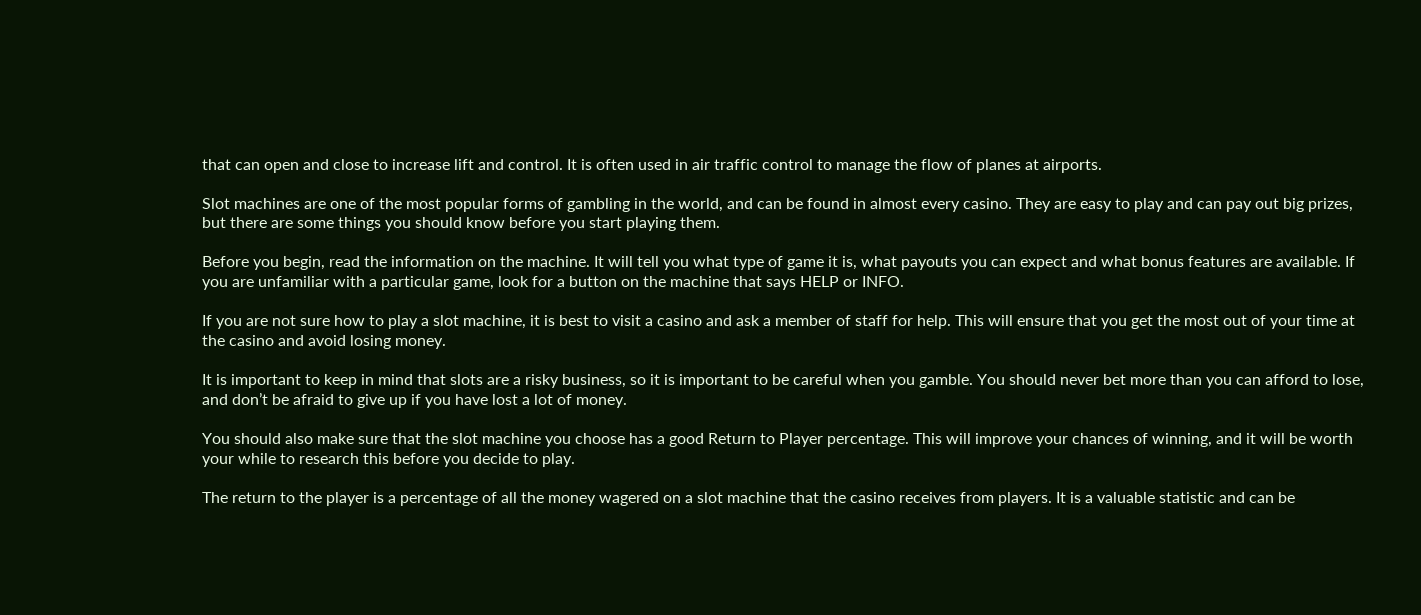that can open and close to increase lift and control. It is often used in air traffic control to manage the flow of planes at airports.

Slot machines are one of the most popular forms of gambling in the world, and can be found in almost every casino. They are easy to play and can pay out big prizes, but there are some things you should know before you start playing them.

Before you begin, read the information on the machine. It will tell you what type of game it is, what payouts you can expect and what bonus features are available. If you are unfamiliar with a particular game, look for a button on the machine that says HELP or INFO.

If you are not sure how to play a slot machine, it is best to visit a casino and ask a member of staff for help. This will ensure that you get the most out of your time at the casino and avoid losing money.

It is important to keep in mind that slots are a risky business, so it is important to be careful when you gamble. You should never bet more than you can afford to lose, and don’t be afraid to give up if you have lost a lot of money.

You should also make sure that the slot machine you choose has a good Return to Player percentage. This will improve your chances of winning, and it will be worth your while to research this before you decide to play.

The return to the player is a percentage of all the money wagered on a slot machine that the casino receives from players. It is a valuable statistic and can be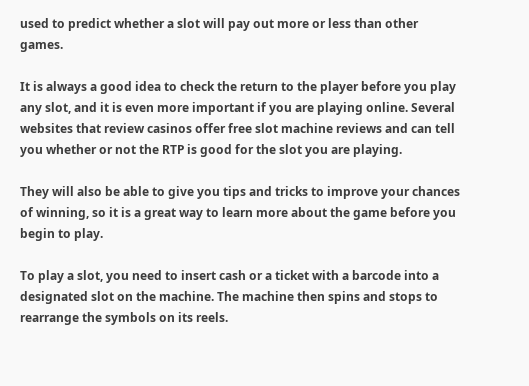used to predict whether a slot will pay out more or less than other games.

It is always a good idea to check the return to the player before you play any slot, and it is even more important if you are playing online. Several websites that review casinos offer free slot machine reviews and can tell you whether or not the RTP is good for the slot you are playing.

They will also be able to give you tips and tricks to improve your chances of winning, so it is a great way to learn more about the game before you begin to play.

To play a slot, you need to insert cash or a ticket with a barcode into a designated slot on the machine. The machine then spins and stops to rearrange the symbols on its reels.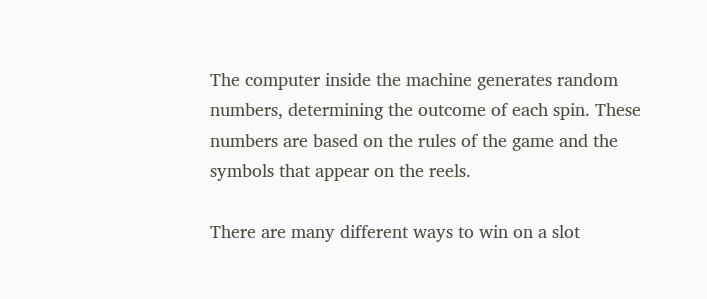The computer inside the machine generates random numbers, determining the outcome of each spin. These numbers are based on the rules of the game and the symbols that appear on the reels.

There are many different ways to win on a slot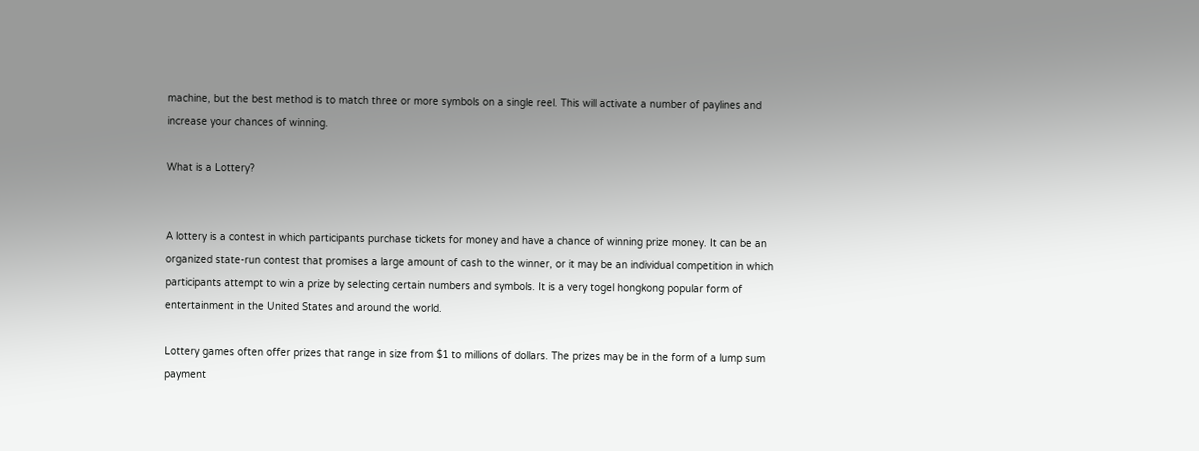machine, but the best method is to match three or more symbols on a single reel. This will activate a number of paylines and increase your chances of winning.

What is a Lottery?


A lottery is a contest in which participants purchase tickets for money and have a chance of winning prize money. It can be an organized state-run contest that promises a large amount of cash to the winner, or it may be an individual competition in which participants attempt to win a prize by selecting certain numbers and symbols. It is a very togel hongkong popular form of entertainment in the United States and around the world.

Lottery games often offer prizes that range in size from $1 to millions of dollars. The prizes may be in the form of a lump sum payment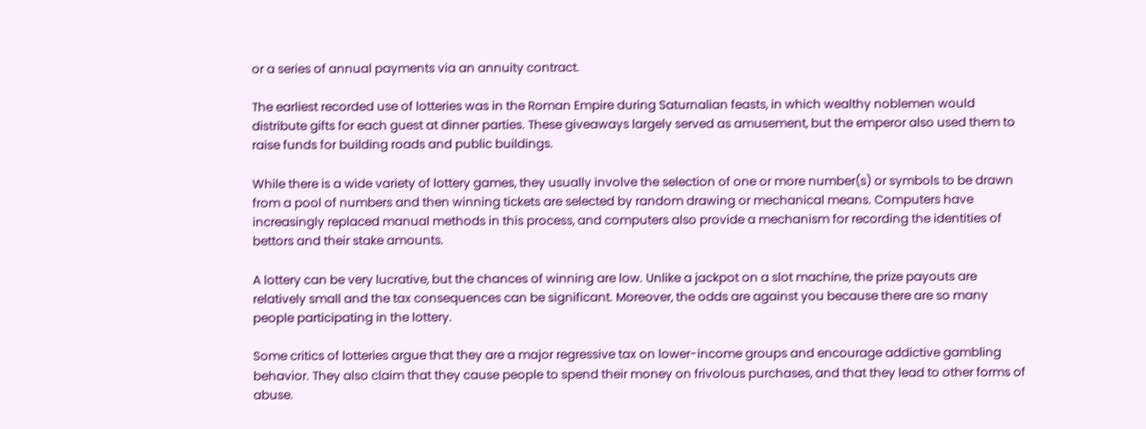or a series of annual payments via an annuity contract.

The earliest recorded use of lotteries was in the Roman Empire during Saturnalian feasts, in which wealthy noblemen would distribute gifts for each guest at dinner parties. These giveaways largely served as amusement, but the emperor also used them to raise funds for building roads and public buildings.

While there is a wide variety of lottery games, they usually involve the selection of one or more number(s) or symbols to be drawn from a pool of numbers and then winning tickets are selected by random drawing or mechanical means. Computers have increasingly replaced manual methods in this process, and computers also provide a mechanism for recording the identities of bettors and their stake amounts.

A lottery can be very lucrative, but the chances of winning are low. Unlike a jackpot on a slot machine, the prize payouts are relatively small and the tax consequences can be significant. Moreover, the odds are against you because there are so many people participating in the lottery.

Some critics of lotteries argue that they are a major regressive tax on lower-income groups and encourage addictive gambling behavior. They also claim that they cause people to spend their money on frivolous purchases, and that they lead to other forms of abuse.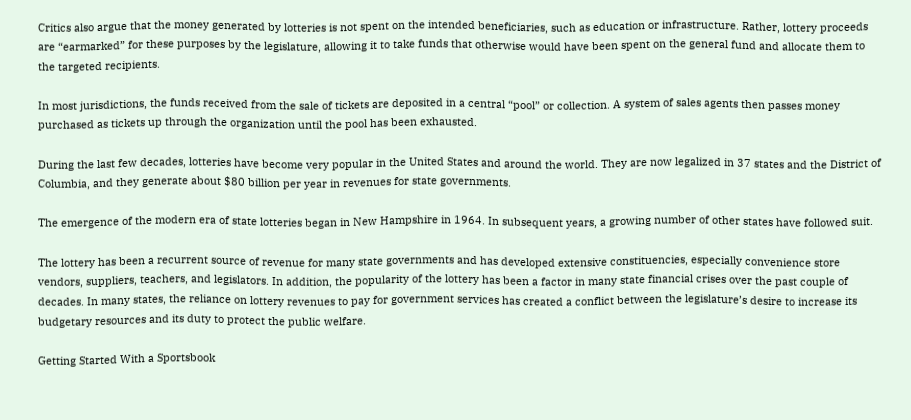Critics also argue that the money generated by lotteries is not spent on the intended beneficiaries, such as education or infrastructure. Rather, lottery proceeds are “earmarked” for these purposes by the legislature, allowing it to take funds that otherwise would have been spent on the general fund and allocate them to the targeted recipients.

In most jurisdictions, the funds received from the sale of tickets are deposited in a central “pool” or collection. A system of sales agents then passes money purchased as tickets up through the organization until the pool has been exhausted.

During the last few decades, lotteries have become very popular in the United States and around the world. They are now legalized in 37 states and the District of Columbia, and they generate about $80 billion per year in revenues for state governments.

The emergence of the modern era of state lotteries began in New Hampshire in 1964. In subsequent years, a growing number of other states have followed suit.

The lottery has been a recurrent source of revenue for many state governments and has developed extensive constituencies, especially convenience store vendors, suppliers, teachers, and legislators. In addition, the popularity of the lottery has been a factor in many state financial crises over the past couple of decades. In many states, the reliance on lottery revenues to pay for government services has created a conflict between the legislature’s desire to increase its budgetary resources and its duty to protect the public welfare.

Getting Started With a Sportsbook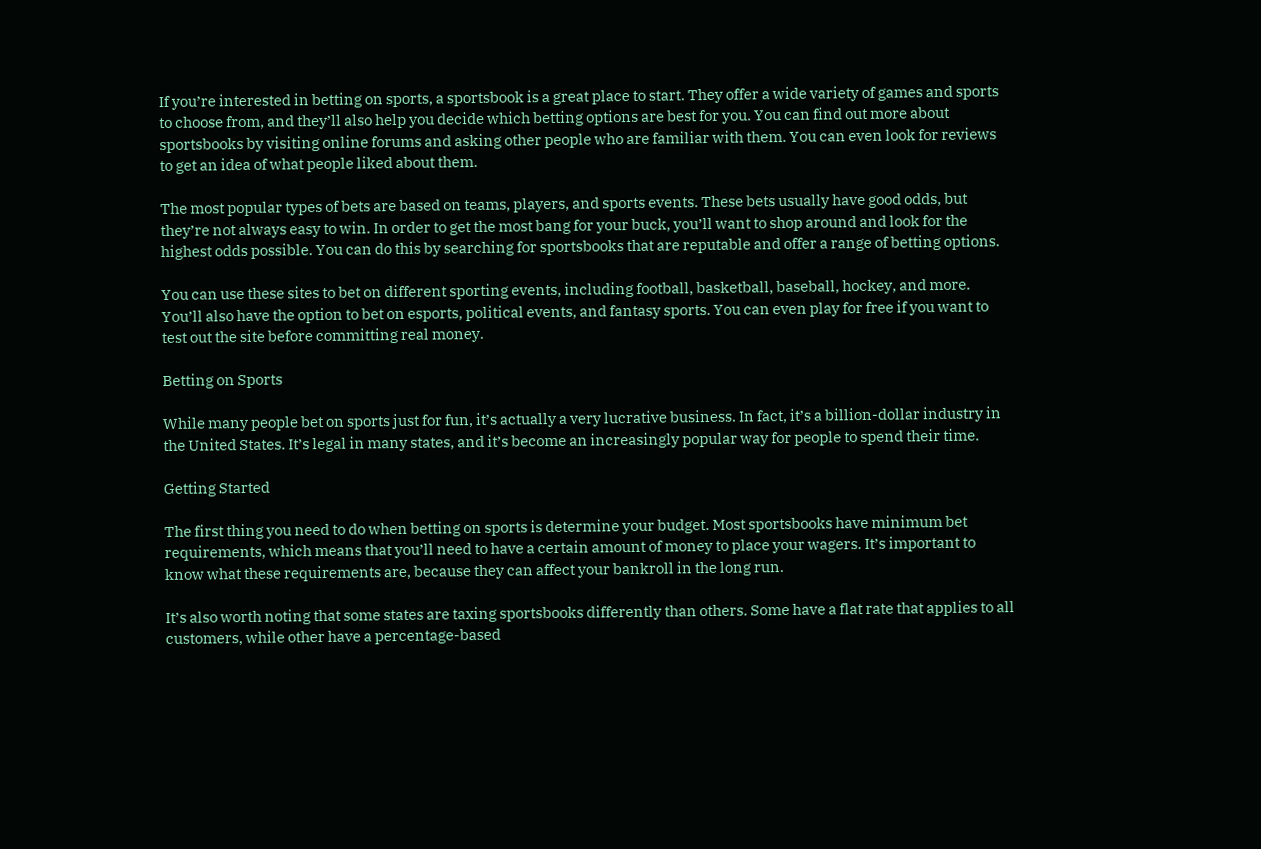If you’re interested in betting on sports, a sportsbook is a great place to start. They offer a wide variety of games and sports to choose from, and they’ll also help you decide which betting options are best for you. You can find out more about sportsbooks by visiting online forums and asking other people who are familiar with them. You can even look for reviews to get an idea of what people liked about them.

The most popular types of bets are based on teams, players, and sports events. These bets usually have good odds, but they’re not always easy to win. In order to get the most bang for your buck, you’ll want to shop around and look for the highest odds possible. You can do this by searching for sportsbooks that are reputable and offer a range of betting options.

You can use these sites to bet on different sporting events, including football, basketball, baseball, hockey, and more. You’ll also have the option to bet on esports, political events, and fantasy sports. You can even play for free if you want to test out the site before committing real money.

Betting on Sports

While many people bet on sports just for fun, it’s actually a very lucrative business. In fact, it’s a billion-dollar industry in the United States. It’s legal in many states, and it’s become an increasingly popular way for people to spend their time.

Getting Started

The first thing you need to do when betting on sports is determine your budget. Most sportsbooks have minimum bet requirements, which means that you’ll need to have a certain amount of money to place your wagers. It’s important to know what these requirements are, because they can affect your bankroll in the long run.

It’s also worth noting that some states are taxing sportsbooks differently than others. Some have a flat rate that applies to all customers, while other have a percentage-based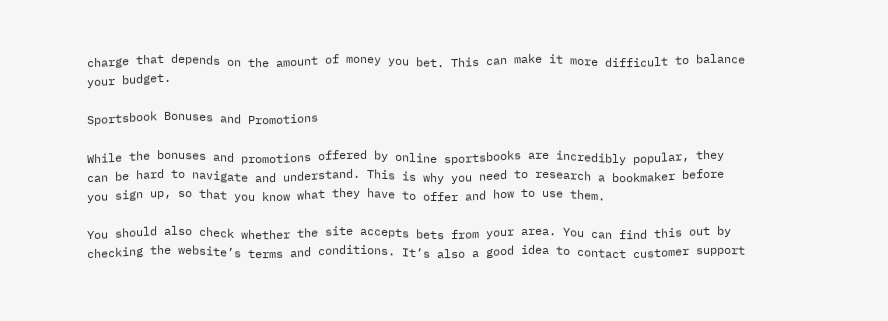charge that depends on the amount of money you bet. This can make it more difficult to balance your budget.

Sportsbook Bonuses and Promotions

While the bonuses and promotions offered by online sportsbooks are incredibly popular, they can be hard to navigate and understand. This is why you need to research a bookmaker before you sign up, so that you know what they have to offer and how to use them.

You should also check whether the site accepts bets from your area. You can find this out by checking the website’s terms and conditions. It’s also a good idea to contact customer support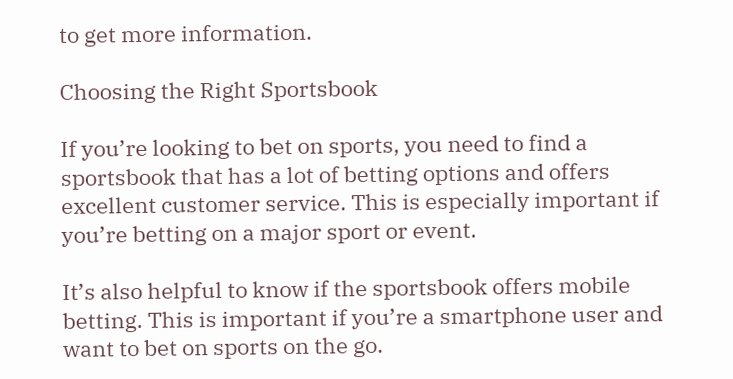to get more information.

Choosing the Right Sportsbook

If you’re looking to bet on sports, you need to find a sportsbook that has a lot of betting options and offers excellent customer service. This is especially important if you’re betting on a major sport or event.

It’s also helpful to know if the sportsbook offers mobile betting. This is important if you’re a smartphone user and want to bet on sports on the go.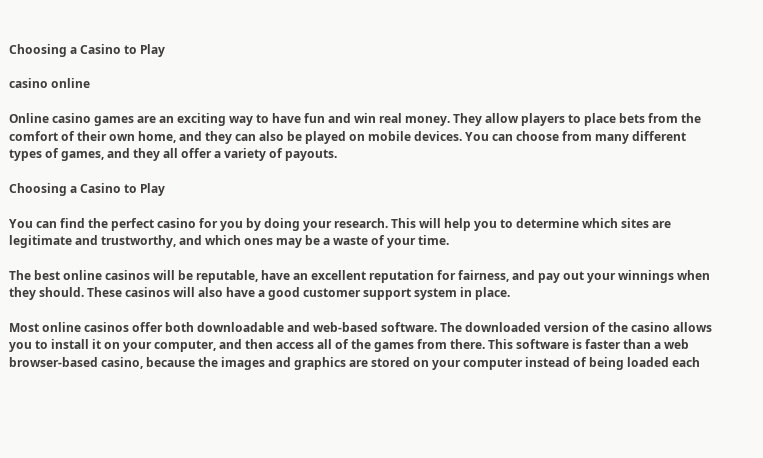Choosing a Casino to Play

casino online

Online casino games are an exciting way to have fun and win real money. They allow players to place bets from the comfort of their own home, and they can also be played on mobile devices. You can choose from many different types of games, and they all offer a variety of payouts.

Choosing a Casino to Play

You can find the perfect casino for you by doing your research. This will help you to determine which sites are legitimate and trustworthy, and which ones may be a waste of your time.

The best online casinos will be reputable, have an excellent reputation for fairness, and pay out your winnings when they should. These casinos will also have a good customer support system in place.

Most online casinos offer both downloadable and web-based software. The downloaded version of the casino allows you to install it on your computer, and then access all of the games from there. This software is faster than a web browser-based casino, because the images and graphics are stored on your computer instead of being loaded each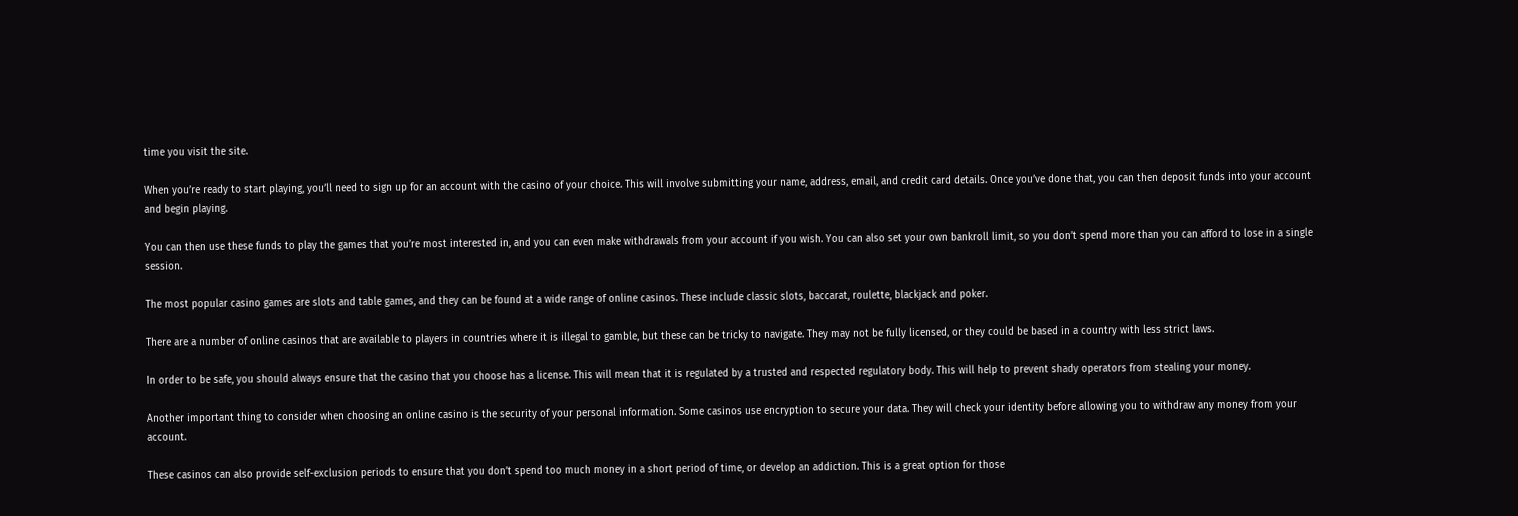time you visit the site.

When you’re ready to start playing, you’ll need to sign up for an account with the casino of your choice. This will involve submitting your name, address, email, and credit card details. Once you’ve done that, you can then deposit funds into your account and begin playing.

You can then use these funds to play the games that you’re most interested in, and you can even make withdrawals from your account if you wish. You can also set your own bankroll limit, so you don’t spend more than you can afford to lose in a single session.

The most popular casino games are slots and table games, and they can be found at a wide range of online casinos. These include classic slots, baccarat, roulette, blackjack and poker.

There are a number of online casinos that are available to players in countries where it is illegal to gamble, but these can be tricky to navigate. They may not be fully licensed, or they could be based in a country with less strict laws.

In order to be safe, you should always ensure that the casino that you choose has a license. This will mean that it is regulated by a trusted and respected regulatory body. This will help to prevent shady operators from stealing your money.

Another important thing to consider when choosing an online casino is the security of your personal information. Some casinos use encryption to secure your data. They will check your identity before allowing you to withdraw any money from your account.

These casinos can also provide self-exclusion periods to ensure that you don’t spend too much money in a short period of time, or develop an addiction. This is a great option for those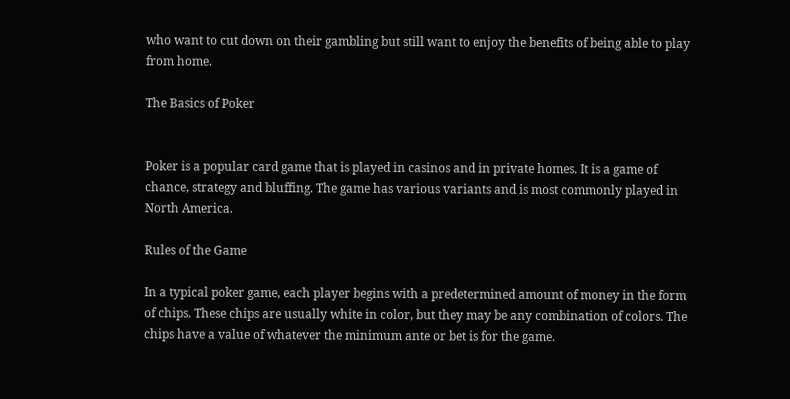who want to cut down on their gambling but still want to enjoy the benefits of being able to play from home.

The Basics of Poker


Poker is a popular card game that is played in casinos and in private homes. It is a game of chance, strategy and bluffing. The game has various variants and is most commonly played in North America.

Rules of the Game

In a typical poker game, each player begins with a predetermined amount of money in the form of chips. These chips are usually white in color, but they may be any combination of colors. The chips have a value of whatever the minimum ante or bet is for the game.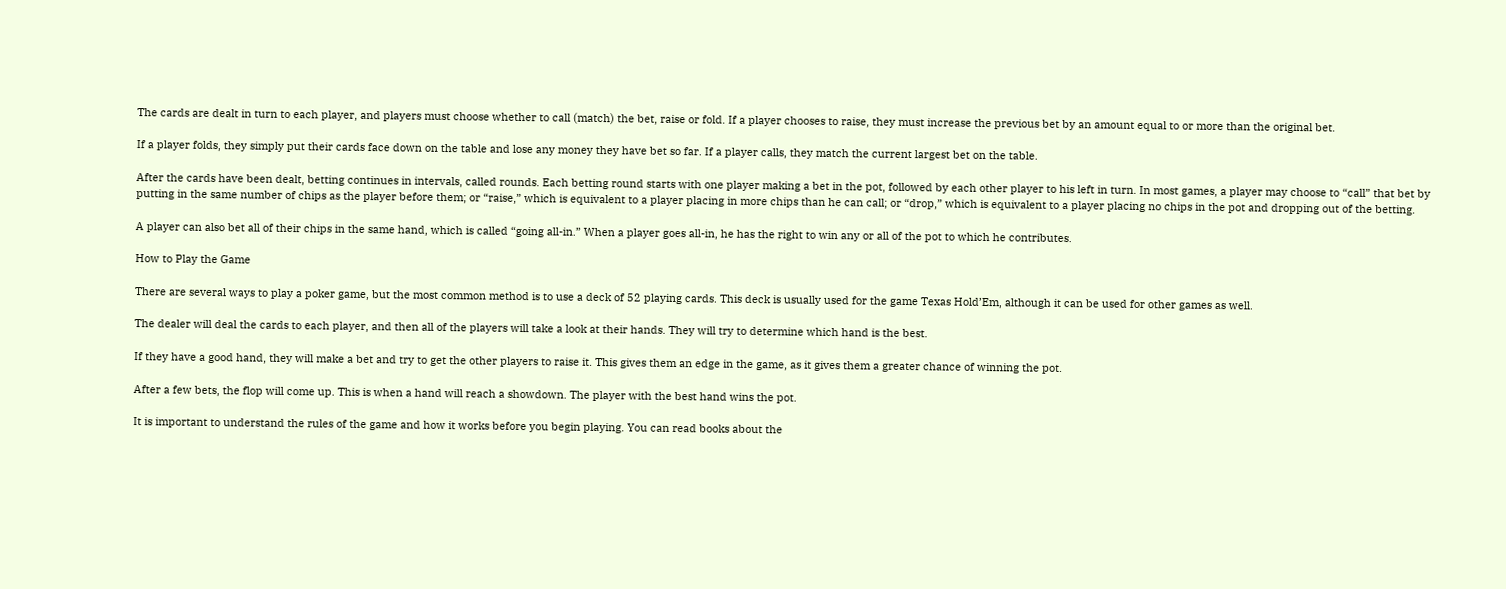The cards are dealt in turn to each player, and players must choose whether to call (match) the bet, raise or fold. If a player chooses to raise, they must increase the previous bet by an amount equal to or more than the original bet.

If a player folds, they simply put their cards face down on the table and lose any money they have bet so far. If a player calls, they match the current largest bet on the table.

After the cards have been dealt, betting continues in intervals, called rounds. Each betting round starts with one player making a bet in the pot, followed by each other player to his left in turn. In most games, a player may choose to “call” that bet by putting in the same number of chips as the player before them; or “raise,” which is equivalent to a player placing in more chips than he can call; or “drop,” which is equivalent to a player placing no chips in the pot and dropping out of the betting.

A player can also bet all of their chips in the same hand, which is called “going all-in.” When a player goes all-in, he has the right to win any or all of the pot to which he contributes.

How to Play the Game

There are several ways to play a poker game, but the most common method is to use a deck of 52 playing cards. This deck is usually used for the game Texas Hold’Em, although it can be used for other games as well.

The dealer will deal the cards to each player, and then all of the players will take a look at their hands. They will try to determine which hand is the best.

If they have a good hand, they will make a bet and try to get the other players to raise it. This gives them an edge in the game, as it gives them a greater chance of winning the pot.

After a few bets, the flop will come up. This is when a hand will reach a showdown. The player with the best hand wins the pot.

It is important to understand the rules of the game and how it works before you begin playing. You can read books about the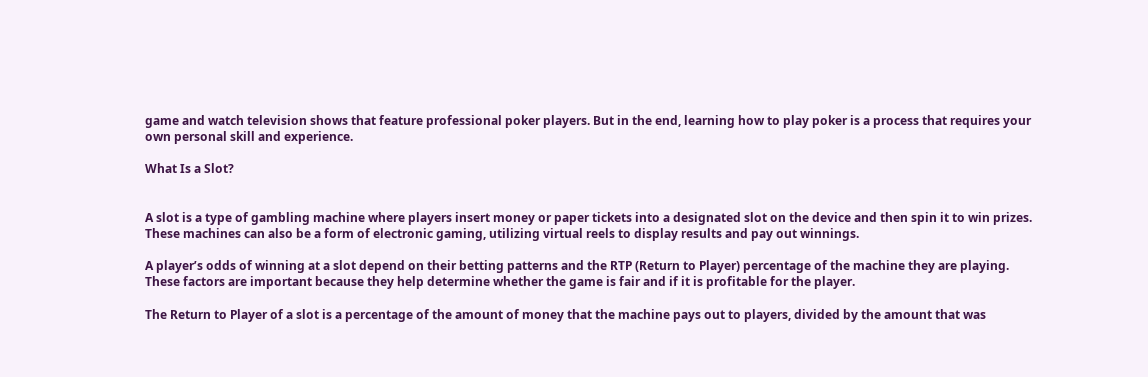game and watch television shows that feature professional poker players. But in the end, learning how to play poker is a process that requires your own personal skill and experience.

What Is a Slot?


A slot is a type of gambling machine where players insert money or paper tickets into a designated slot on the device and then spin it to win prizes. These machines can also be a form of electronic gaming, utilizing virtual reels to display results and pay out winnings.

A player’s odds of winning at a slot depend on their betting patterns and the RTP (Return to Player) percentage of the machine they are playing. These factors are important because they help determine whether the game is fair and if it is profitable for the player.

The Return to Player of a slot is a percentage of the amount of money that the machine pays out to players, divided by the amount that was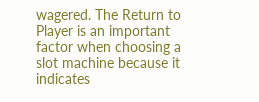wagered. The Return to Player is an important factor when choosing a slot machine because it indicates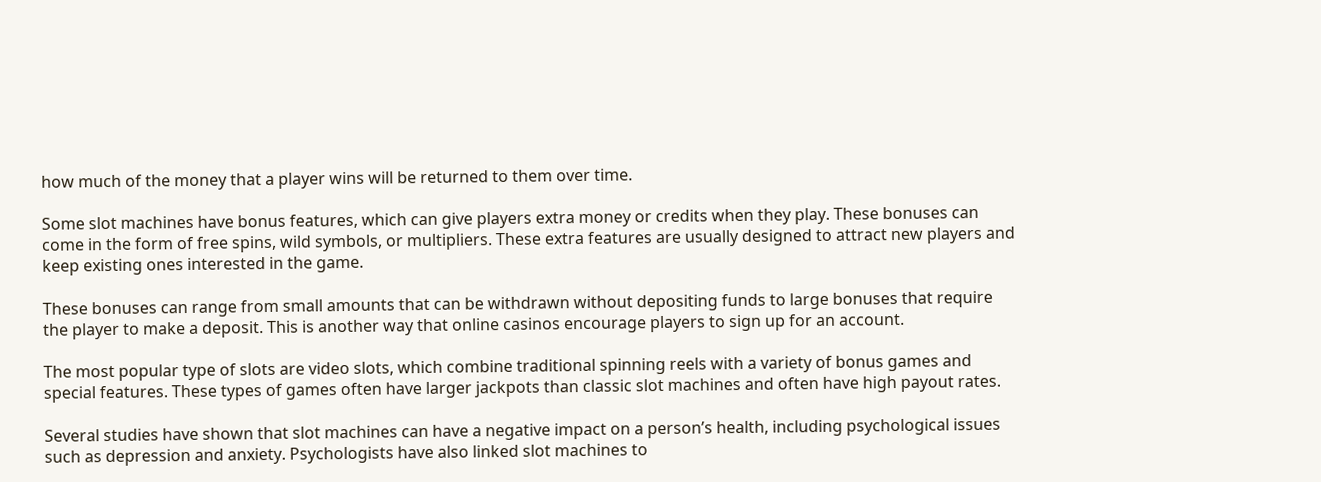how much of the money that a player wins will be returned to them over time.

Some slot machines have bonus features, which can give players extra money or credits when they play. These bonuses can come in the form of free spins, wild symbols, or multipliers. These extra features are usually designed to attract new players and keep existing ones interested in the game.

These bonuses can range from small amounts that can be withdrawn without depositing funds to large bonuses that require the player to make a deposit. This is another way that online casinos encourage players to sign up for an account.

The most popular type of slots are video slots, which combine traditional spinning reels with a variety of bonus games and special features. These types of games often have larger jackpots than classic slot machines and often have high payout rates.

Several studies have shown that slot machines can have a negative impact on a person’s health, including psychological issues such as depression and anxiety. Psychologists have also linked slot machines to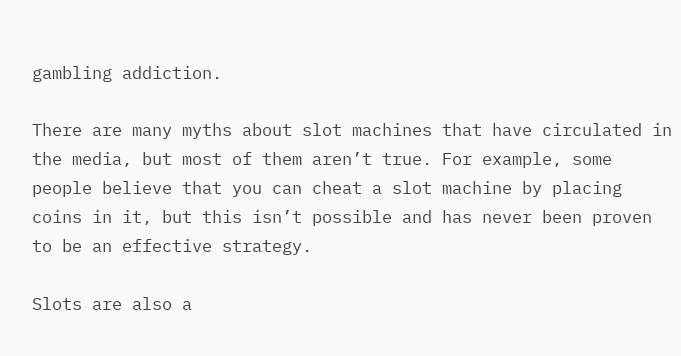gambling addiction.

There are many myths about slot machines that have circulated in the media, but most of them aren’t true. For example, some people believe that you can cheat a slot machine by placing coins in it, but this isn’t possible and has never been proven to be an effective strategy.

Slots are also a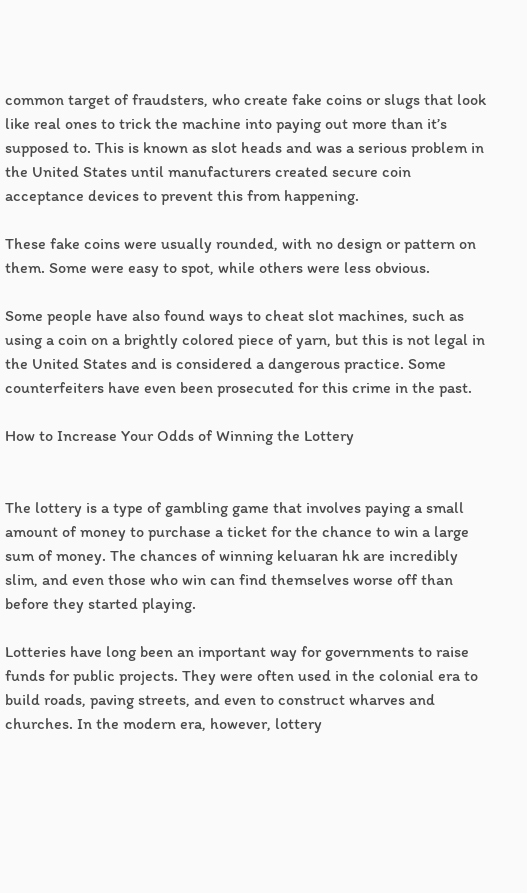common target of fraudsters, who create fake coins or slugs that look like real ones to trick the machine into paying out more than it’s supposed to. This is known as slot heads and was a serious problem in the United States until manufacturers created secure coin acceptance devices to prevent this from happening.

These fake coins were usually rounded, with no design or pattern on them. Some were easy to spot, while others were less obvious.

Some people have also found ways to cheat slot machines, such as using a coin on a brightly colored piece of yarn, but this is not legal in the United States and is considered a dangerous practice. Some counterfeiters have even been prosecuted for this crime in the past.

How to Increase Your Odds of Winning the Lottery


The lottery is a type of gambling game that involves paying a small amount of money to purchase a ticket for the chance to win a large sum of money. The chances of winning keluaran hk are incredibly slim, and even those who win can find themselves worse off than before they started playing.

Lotteries have long been an important way for governments to raise funds for public projects. They were often used in the colonial era to build roads, paving streets, and even to construct wharves and churches. In the modern era, however, lottery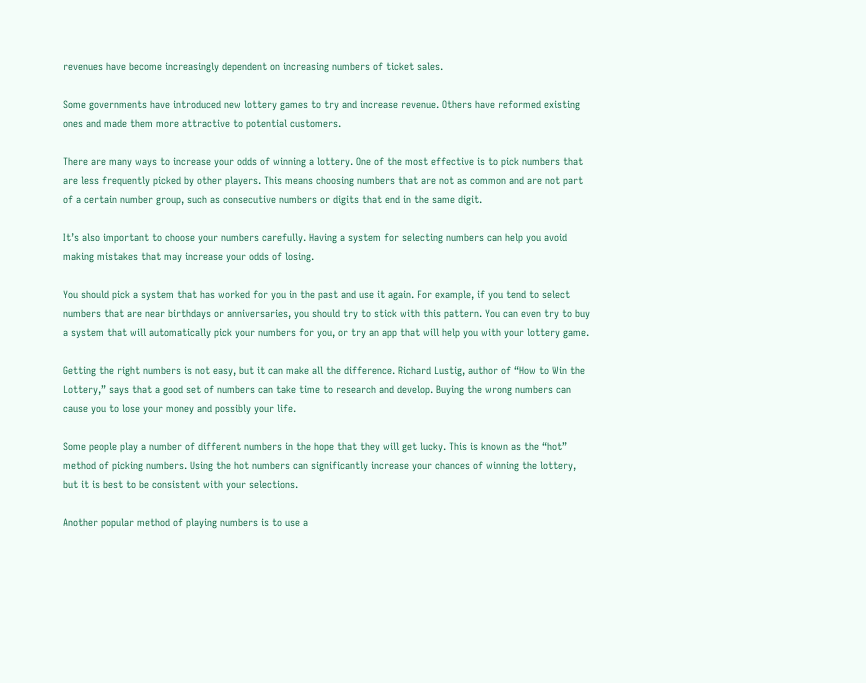revenues have become increasingly dependent on increasing numbers of ticket sales.

Some governments have introduced new lottery games to try and increase revenue. Others have reformed existing ones and made them more attractive to potential customers.

There are many ways to increase your odds of winning a lottery. One of the most effective is to pick numbers that are less frequently picked by other players. This means choosing numbers that are not as common and are not part of a certain number group, such as consecutive numbers or digits that end in the same digit.

It’s also important to choose your numbers carefully. Having a system for selecting numbers can help you avoid making mistakes that may increase your odds of losing.

You should pick a system that has worked for you in the past and use it again. For example, if you tend to select numbers that are near birthdays or anniversaries, you should try to stick with this pattern. You can even try to buy a system that will automatically pick your numbers for you, or try an app that will help you with your lottery game.

Getting the right numbers is not easy, but it can make all the difference. Richard Lustig, author of “How to Win the Lottery,” says that a good set of numbers can take time to research and develop. Buying the wrong numbers can cause you to lose your money and possibly your life.

Some people play a number of different numbers in the hope that they will get lucky. This is known as the “hot” method of picking numbers. Using the hot numbers can significantly increase your chances of winning the lottery, but it is best to be consistent with your selections.

Another popular method of playing numbers is to use a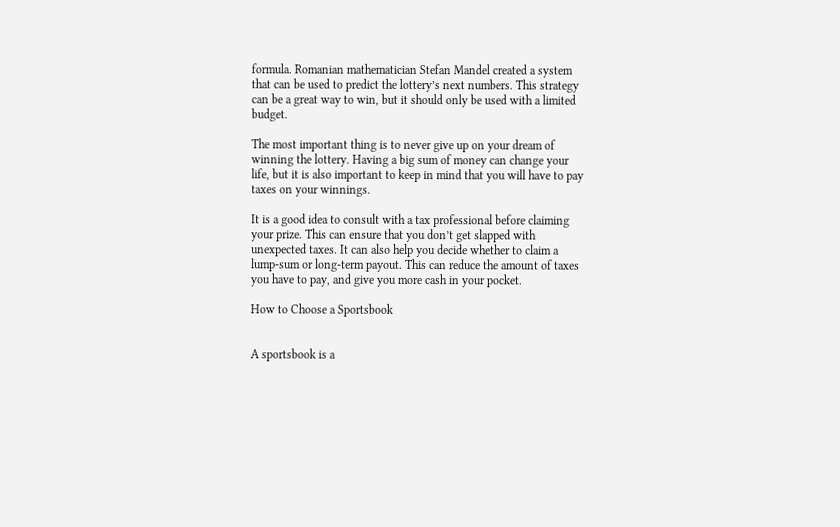formula. Romanian mathematician Stefan Mandel created a system that can be used to predict the lottery’s next numbers. This strategy can be a great way to win, but it should only be used with a limited budget.

The most important thing is to never give up on your dream of winning the lottery. Having a big sum of money can change your life, but it is also important to keep in mind that you will have to pay taxes on your winnings.

It is a good idea to consult with a tax professional before claiming your prize. This can ensure that you don’t get slapped with unexpected taxes. It can also help you decide whether to claim a lump-sum or long-term payout. This can reduce the amount of taxes you have to pay, and give you more cash in your pocket.

How to Choose a Sportsbook


A sportsbook is a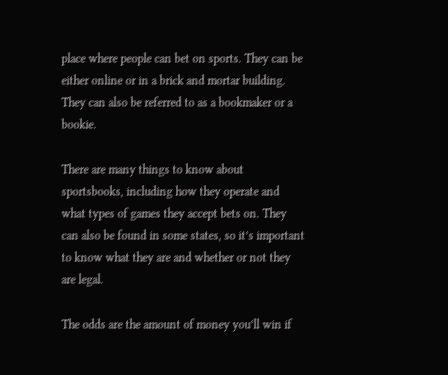place where people can bet on sports. They can be either online or in a brick and mortar building. They can also be referred to as a bookmaker or a bookie.

There are many things to know about sportsbooks, including how they operate and what types of games they accept bets on. They can also be found in some states, so it’s important to know what they are and whether or not they are legal.

The odds are the amount of money you’ll win if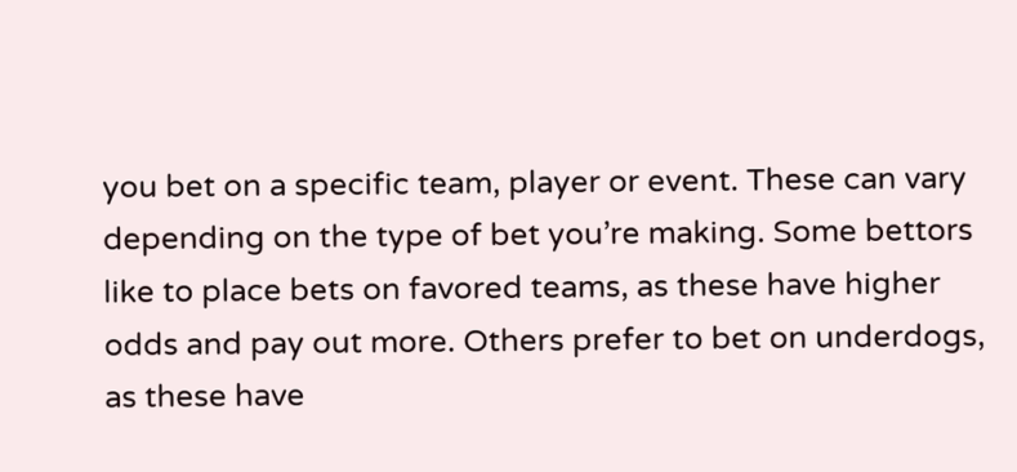you bet on a specific team, player or event. These can vary depending on the type of bet you’re making. Some bettors like to place bets on favored teams, as these have higher odds and pay out more. Others prefer to bet on underdogs, as these have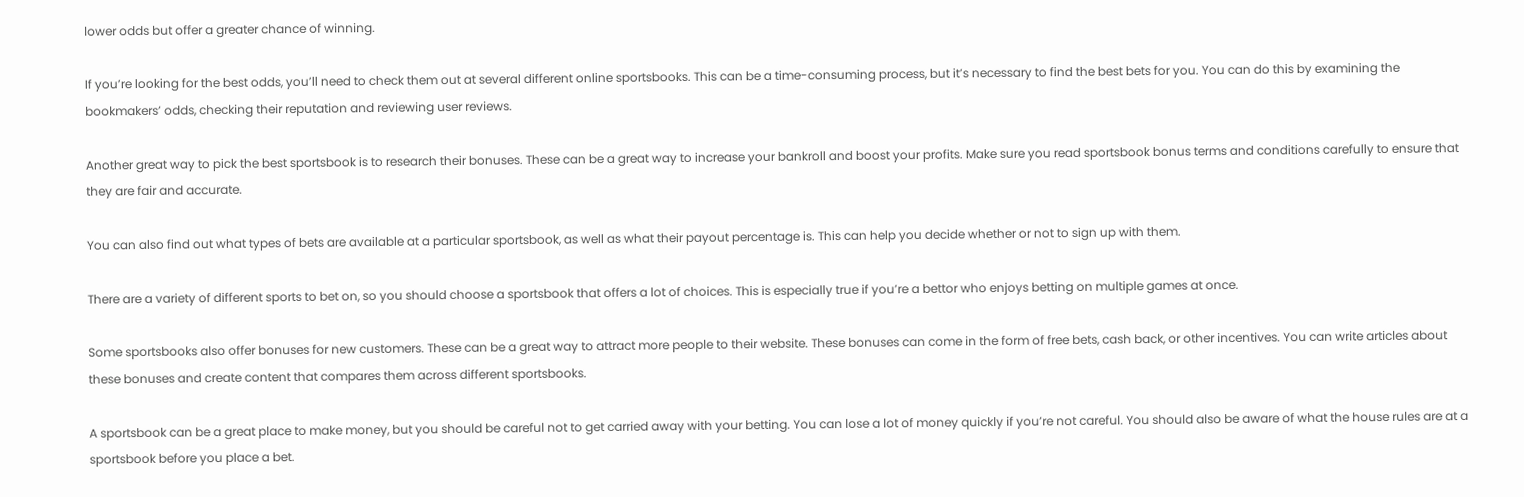lower odds but offer a greater chance of winning.

If you’re looking for the best odds, you’ll need to check them out at several different online sportsbooks. This can be a time-consuming process, but it’s necessary to find the best bets for you. You can do this by examining the bookmakers’ odds, checking their reputation and reviewing user reviews.

Another great way to pick the best sportsbook is to research their bonuses. These can be a great way to increase your bankroll and boost your profits. Make sure you read sportsbook bonus terms and conditions carefully to ensure that they are fair and accurate.

You can also find out what types of bets are available at a particular sportsbook, as well as what their payout percentage is. This can help you decide whether or not to sign up with them.

There are a variety of different sports to bet on, so you should choose a sportsbook that offers a lot of choices. This is especially true if you’re a bettor who enjoys betting on multiple games at once.

Some sportsbooks also offer bonuses for new customers. These can be a great way to attract more people to their website. These bonuses can come in the form of free bets, cash back, or other incentives. You can write articles about these bonuses and create content that compares them across different sportsbooks.

A sportsbook can be a great place to make money, but you should be careful not to get carried away with your betting. You can lose a lot of money quickly if you’re not careful. You should also be aware of what the house rules are at a sportsbook before you place a bet.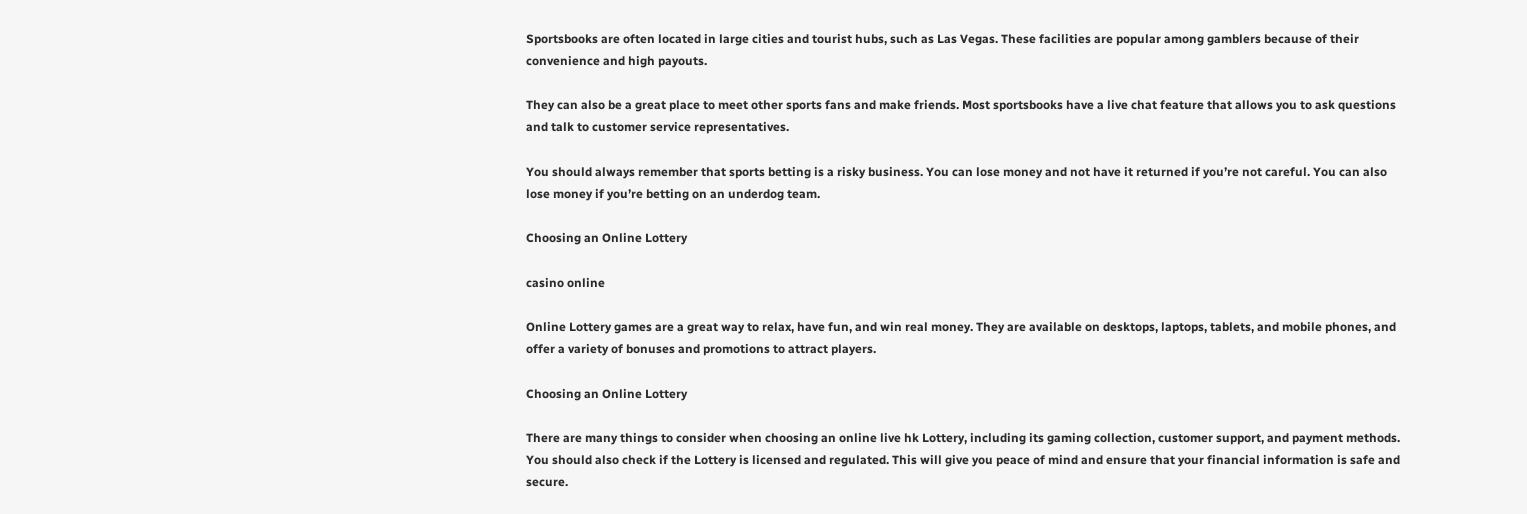Sportsbooks are often located in large cities and tourist hubs, such as Las Vegas. These facilities are popular among gamblers because of their convenience and high payouts.

They can also be a great place to meet other sports fans and make friends. Most sportsbooks have a live chat feature that allows you to ask questions and talk to customer service representatives.

You should always remember that sports betting is a risky business. You can lose money and not have it returned if you’re not careful. You can also lose money if you’re betting on an underdog team.

Choosing an Online Lottery

casino online

Online Lottery games are a great way to relax, have fun, and win real money. They are available on desktops, laptops, tablets, and mobile phones, and offer a variety of bonuses and promotions to attract players.

Choosing an Online Lottery

There are many things to consider when choosing an online live hk Lottery, including its gaming collection, customer support, and payment methods. You should also check if the Lottery is licensed and regulated. This will give you peace of mind and ensure that your financial information is safe and secure.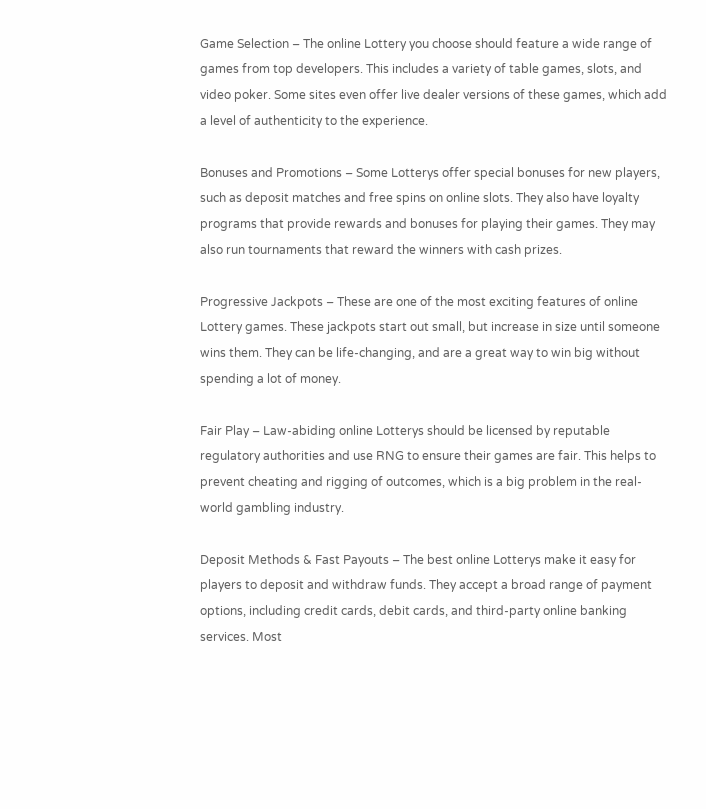Game Selection – The online Lottery you choose should feature a wide range of games from top developers. This includes a variety of table games, slots, and video poker. Some sites even offer live dealer versions of these games, which add a level of authenticity to the experience.

Bonuses and Promotions – Some Lotterys offer special bonuses for new players, such as deposit matches and free spins on online slots. They also have loyalty programs that provide rewards and bonuses for playing their games. They may also run tournaments that reward the winners with cash prizes.

Progressive Jackpots – These are one of the most exciting features of online Lottery games. These jackpots start out small, but increase in size until someone wins them. They can be life-changing, and are a great way to win big without spending a lot of money.

Fair Play – Law-abiding online Lotterys should be licensed by reputable regulatory authorities and use RNG to ensure their games are fair. This helps to prevent cheating and rigging of outcomes, which is a big problem in the real-world gambling industry.

Deposit Methods & Fast Payouts – The best online Lotterys make it easy for players to deposit and withdraw funds. They accept a broad range of payment options, including credit cards, debit cards, and third-party online banking services. Most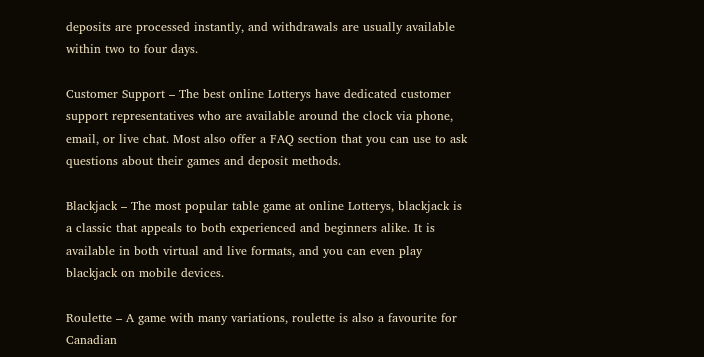deposits are processed instantly, and withdrawals are usually available within two to four days.

Customer Support – The best online Lotterys have dedicated customer support representatives who are available around the clock via phone, email, or live chat. Most also offer a FAQ section that you can use to ask questions about their games and deposit methods.

Blackjack – The most popular table game at online Lotterys, blackjack is a classic that appeals to both experienced and beginners alike. It is available in both virtual and live formats, and you can even play blackjack on mobile devices.

Roulette – A game with many variations, roulette is also a favourite for Canadian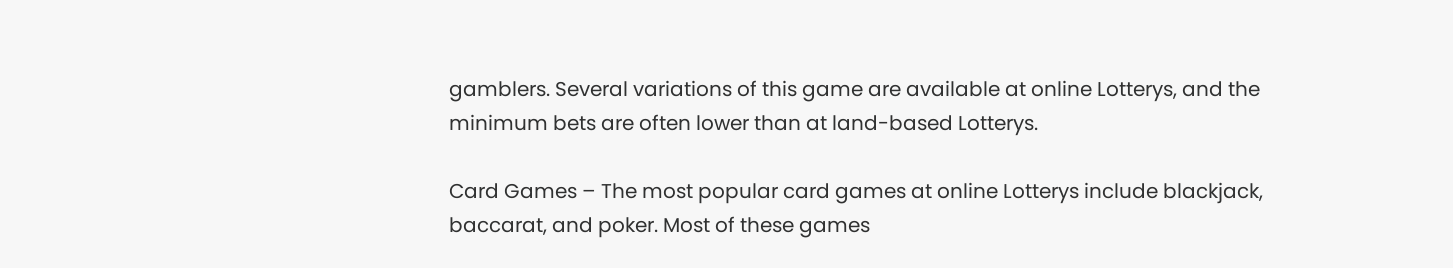gamblers. Several variations of this game are available at online Lotterys, and the minimum bets are often lower than at land-based Lotterys.

Card Games – The most popular card games at online Lotterys include blackjack, baccarat, and poker. Most of these games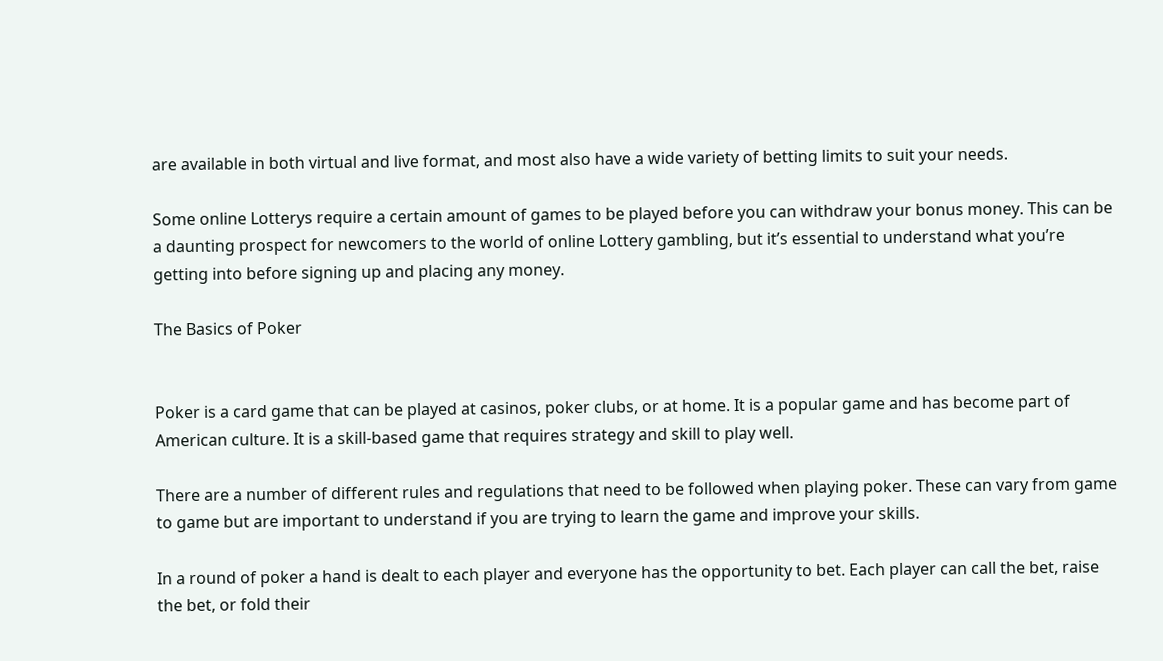are available in both virtual and live format, and most also have a wide variety of betting limits to suit your needs.

Some online Lotterys require a certain amount of games to be played before you can withdraw your bonus money. This can be a daunting prospect for newcomers to the world of online Lottery gambling, but it’s essential to understand what you’re getting into before signing up and placing any money.

The Basics of Poker


Poker is a card game that can be played at casinos, poker clubs, or at home. It is a popular game and has become part of American culture. It is a skill-based game that requires strategy and skill to play well.

There are a number of different rules and regulations that need to be followed when playing poker. These can vary from game to game but are important to understand if you are trying to learn the game and improve your skills.

In a round of poker a hand is dealt to each player and everyone has the opportunity to bet. Each player can call the bet, raise the bet, or fold their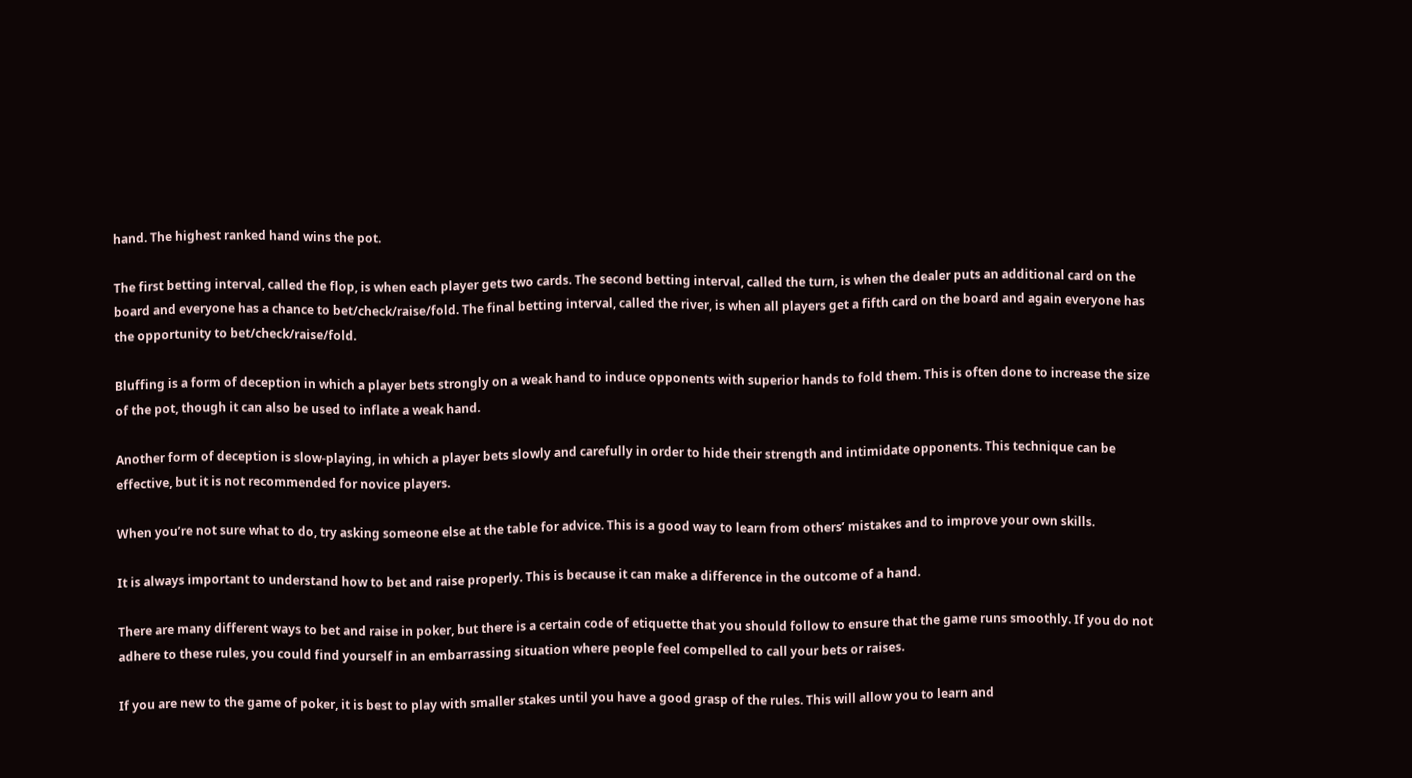hand. The highest ranked hand wins the pot.

The first betting interval, called the flop, is when each player gets two cards. The second betting interval, called the turn, is when the dealer puts an additional card on the board and everyone has a chance to bet/check/raise/fold. The final betting interval, called the river, is when all players get a fifth card on the board and again everyone has the opportunity to bet/check/raise/fold.

Bluffing is a form of deception in which a player bets strongly on a weak hand to induce opponents with superior hands to fold them. This is often done to increase the size of the pot, though it can also be used to inflate a weak hand.

Another form of deception is slow-playing, in which a player bets slowly and carefully in order to hide their strength and intimidate opponents. This technique can be effective, but it is not recommended for novice players.

When you’re not sure what to do, try asking someone else at the table for advice. This is a good way to learn from others’ mistakes and to improve your own skills.

It is always important to understand how to bet and raise properly. This is because it can make a difference in the outcome of a hand.

There are many different ways to bet and raise in poker, but there is a certain code of etiquette that you should follow to ensure that the game runs smoothly. If you do not adhere to these rules, you could find yourself in an embarrassing situation where people feel compelled to call your bets or raises.

If you are new to the game of poker, it is best to play with smaller stakes until you have a good grasp of the rules. This will allow you to learn and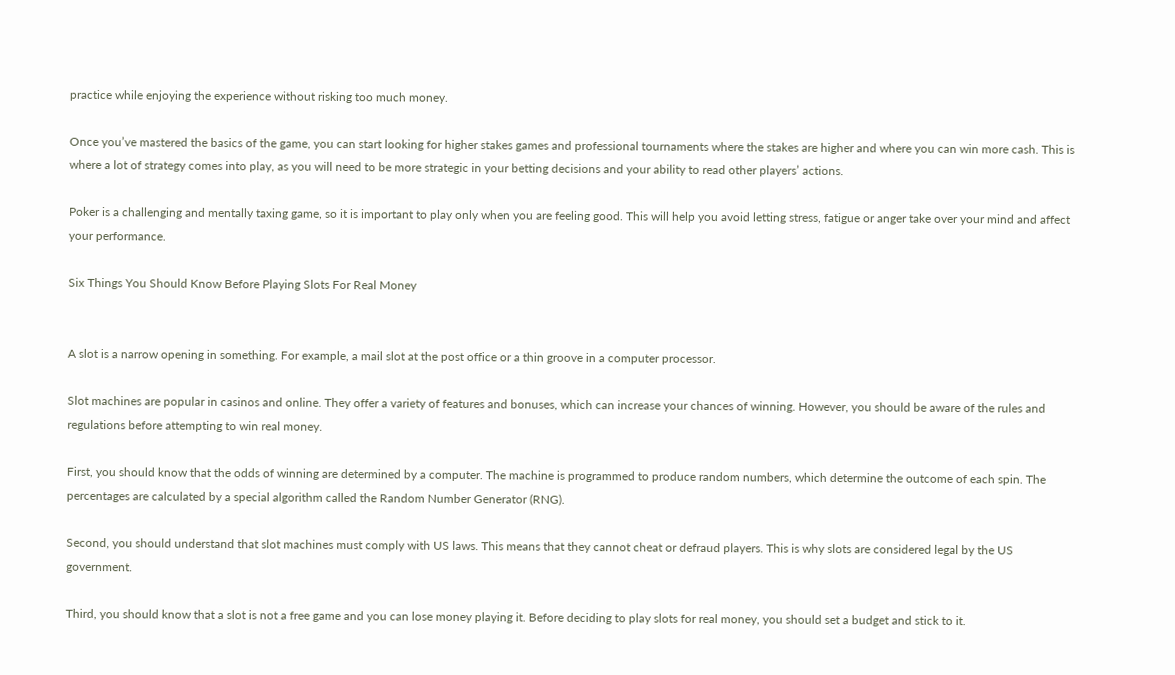practice while enjoying the experience without risking too much money.

Once you’ve mastered the basics of the game, you can start looking for higher stakes games and professional tournaments where the stakes are higher and where you can win more cash. This is where a lot of strategy comes into play, as you will need to be more strategic in your betting decisions and your ability to read other players’ actions.

Poker is a challenging and mentally taxing game, so it is important to play only when you are feeling good. This will help you avoid letting stress, fatigue or anger take over your mind and affect your performance.

Six Things You Should Know Before Playing Slots For Real Money


A slot is a narrow opening in something. For example, a mail slot at the post office or a thin groove in a computer processor.

Slot machines are popular in casinos and online. They offer a variety of features and bonuses, which can increase your chances of winning. However, you should be aware of the rules and regulations before attempting to win real money.

First, you should know that the odds of winning are determined by a computer. The machine is programmed to produce random numbers, which determine the outcome of each spin. The percentages are calculated by a special algorithm called the Random Number Generator (RNG).

Second, you should understand that slot machines must comply with US laws. This means that they cannot cheat or defraud players. This is why slots are considered legal by the US government.

Third, you should know that a slot is not a free game and you can lose money playing it. Before deciding to play slots for real money, you should set a budget and stick to it.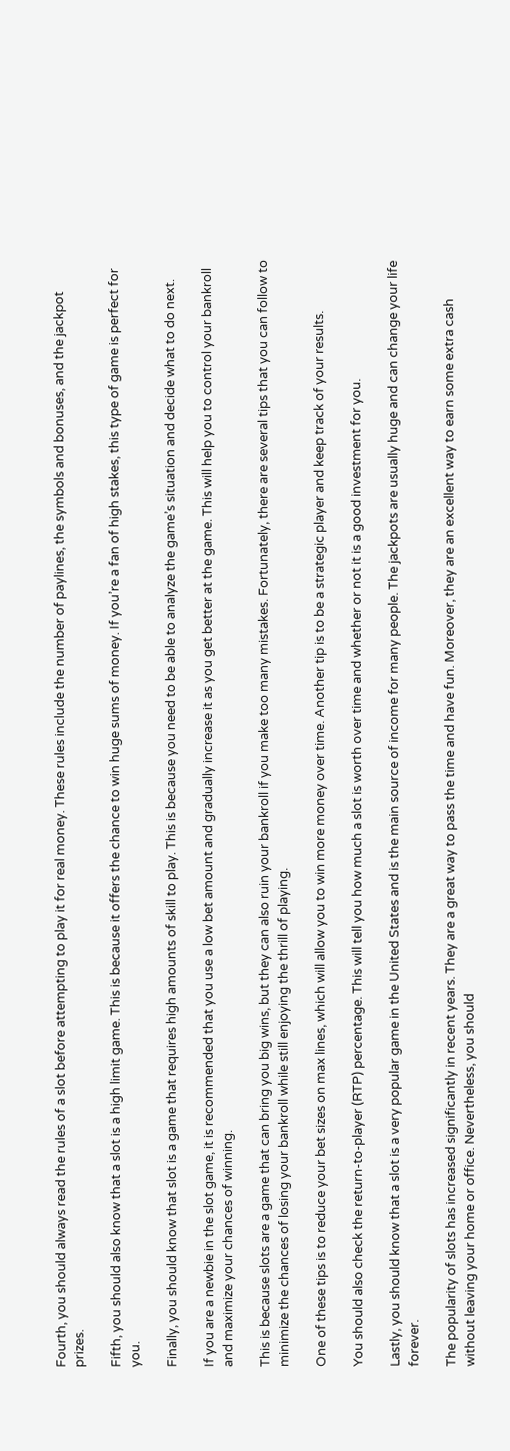Fourth, you should always read the rules of a slot before attempting to play it for real money. These rules include the number of paylines, the symbols and bonuses, and the jackpot prizes.

Fifth, you should also know that a slot is a high limit game. This is because it offers the chance to win huge sums of money. If you’re a fan of high stakes, this type of game is perfect for you.

Finally, you should know that slot is a game that requires high amounts of skill to play. This is because you need to be able to analyze the game’s situation and decide what to do next.

If you are a newbie in the slot game, it is recommended that you use a low bet amount and gradually increase it as you get better at the game. This will help you to control your bankroll and maximize your chances of winning.

This is because slots are a game that can bring you big wins, but they can also ruin your bankroll if you make too many mistakes. Fortunately, there are several tips that you can follow to minimize the chances of losing your bankroll while still enjoying the thrill of playing.

One of these tips is to reduce your bet sizes on max lines, which will allow you to win more money over time. Another tip is to be a strategic player and keep track of your results.

You should also check the return-to-player (RTP) percentage. This will tell you how much a slot is worth over time and whether or not it is a good investment for you.

Lastly, you should know that a slot is a very popular game in the United States and is the main source of income for many people. The jackpots are usually huge and can change your life forever.

The popularity of slots has increased significantly in recent years. They are a great way to pass the time and have fun. Moreover, they are an excellent way to earn some extra cash without leaving your home or office. Nevertheless, you should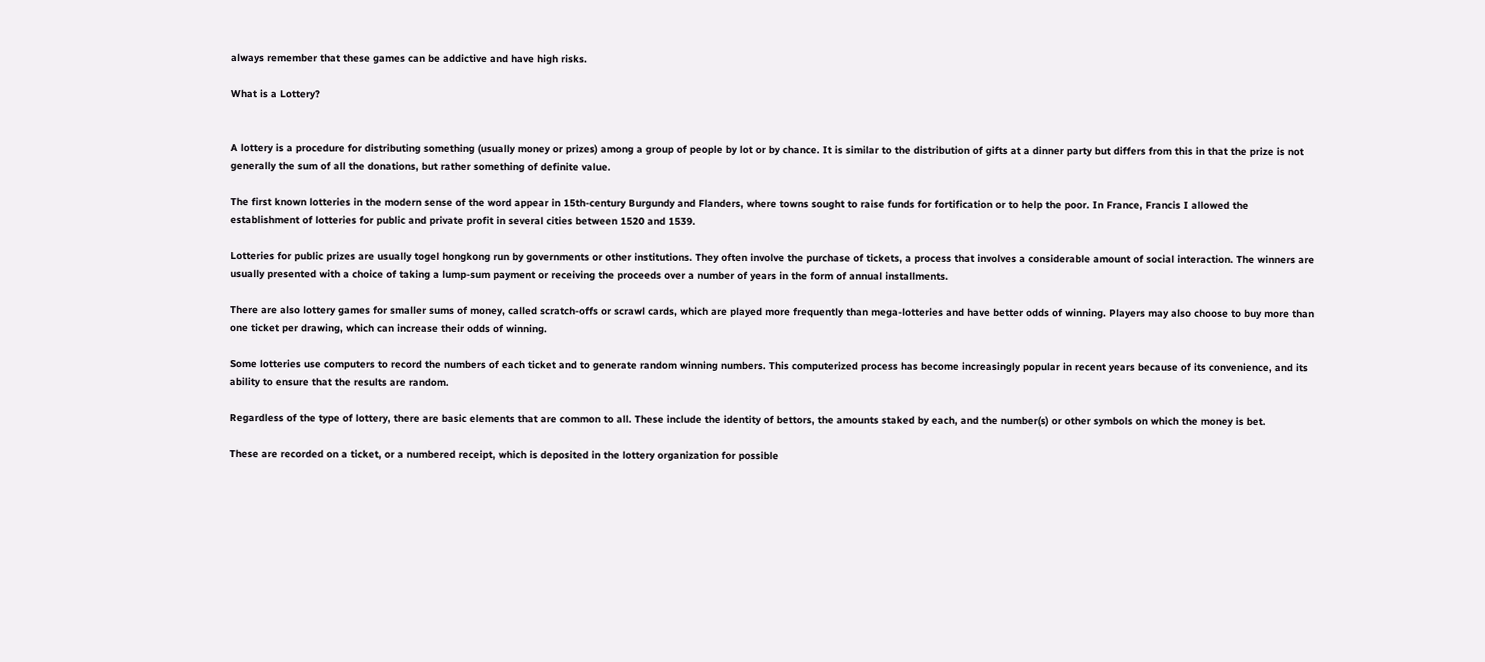always remember that these games can be addictive and have high risks.

What is a Lottery?


A lottery is a procedure for distributing something (usually money or prizes) among a group of people by lot or by chance. It is similar to the distribution of gifts at a dinner party but differs from this in that the prize is not generally the sum of all the donations, but rather something of definite value.

The first known lotteries in the modern sense of the word appear in 15th-century Burgundy and Flanders, where towns sought to raise funds for fortification or to help the poor. In France, Francis I allowed the establishment of lotteries for public and private profit in several cities between 1520 and 1539.

Lotteries for public prizes are usually togel hongkong run by governments or other institutions. They often involve the purchase of tickets, a process that involves a considerable amount of social interaction. The winners are usually presented with a choice of taking a lump-sum payment or receiving the proceeds over a number of years in the form of annual installments.

There are also lottery games for smaller sums of money, called scratch-offs or scrawl cards, which are played more frequently than mega-lotteries and have better odds of winning. Players may also choose to buy more than one ticket per drawing, which can increase their odds of winning.

Some lotteries use computers to record the numbers of each ticket and to generate random winning numbers. This computerized process has become increasingly popular in recent years because of its convenience, and its ability to ensure that the results are random.

Regardless of the type of lottery, there are basic elements that are common to all. These include the identity of bettors, the amounts staked by each, and the number(s) or other symbols on which the money is bet.

These are recorded on a ticket, or a numbered receipt, which is deposited in the lottery organization for possible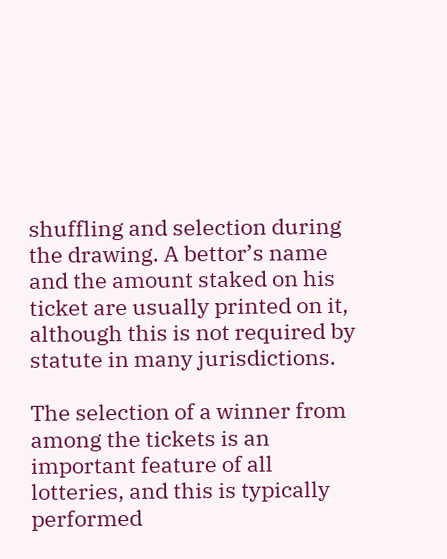shuffling and selection during the drawing. A bettor’s name and the amount staked on his ticket are usually printed on it, although this is not required by statute in many jurisdictions.

The selection of a winner from among the tickets is an important feature of all lotteries, and this is typically performed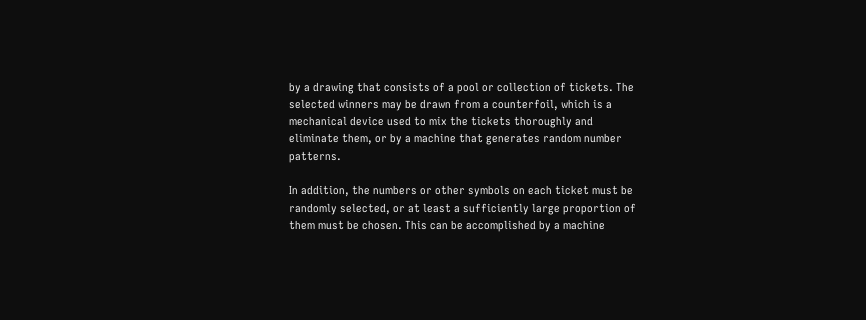by a drawing that consists of a pool or collection of tickets. The selected winners may be drawn from a counterfoil, which is a mechanical device used to mix the tickets thoroughly and eliminate them, or by a machine that generates random number patterns.

In addition, the numbers or other symbols on each ticket must be randomly selected, or at least a sufficiently large proportion of them must be chosen. This can be accomplished by a machine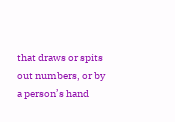that draws or spits out numbers, or by a person’s hand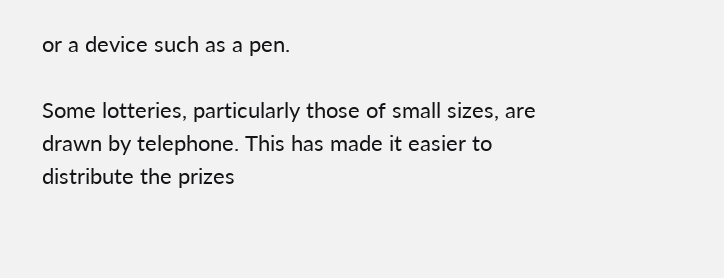or a device such as a pen.

Some lotteries, particularly those of small sizes, are drawn by telephone. This has made it easier to distribute the prizes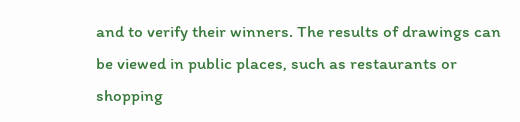and to verify their winners. The results of drawings can be viewed in public places, such as restaurants or shopping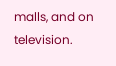malls, and on television.